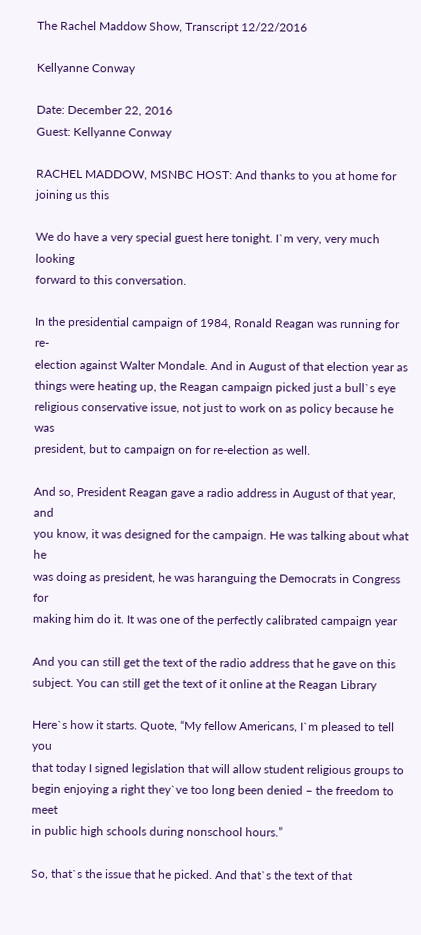The Rachel Maddow Show, Transcript 12/22/2016

Kellyanne Conway

Date: December 22, 2016
Guest: Kellyanne Conway

RACHEL MADDOW, MSNBC HOST: And thanks to you at home for joining us this

We do have a very special guest here tonight. I`m very, very much looking
forward to this conversation.

In the presidential campaign of 1984, Ronald Reagan was running for re-
election against Walter Mondale. And in August of that election year as
things were heating up, the Reagan campaign picked just a bull`s eye
religious conservative issue, not just to work on as policy because he was
president, but to campaign on for re-election as well.

And so, President Reagan gave a radio address in August of that year, and
you know, it was designed for the campaign. He was talking about what he
was doing as president, he was haranguing the Democrats in Congress for
making him do it. It was one of the perfectly calibrated campaign year

And you can still get the text of the radio address that he gave on this
subject. You can still get the text of it online at the Reagan Library

Here`s how it starts. Quote, “My fellow Americans, I`m pleased to tell you
that today I signed legislation that will allow student religious groups to
begin enjoying a right they`ve too long been denied – the freedom to meet
in public high schools during nonschool hours.”

So, that`s the issue that he picked. And that`s the text of that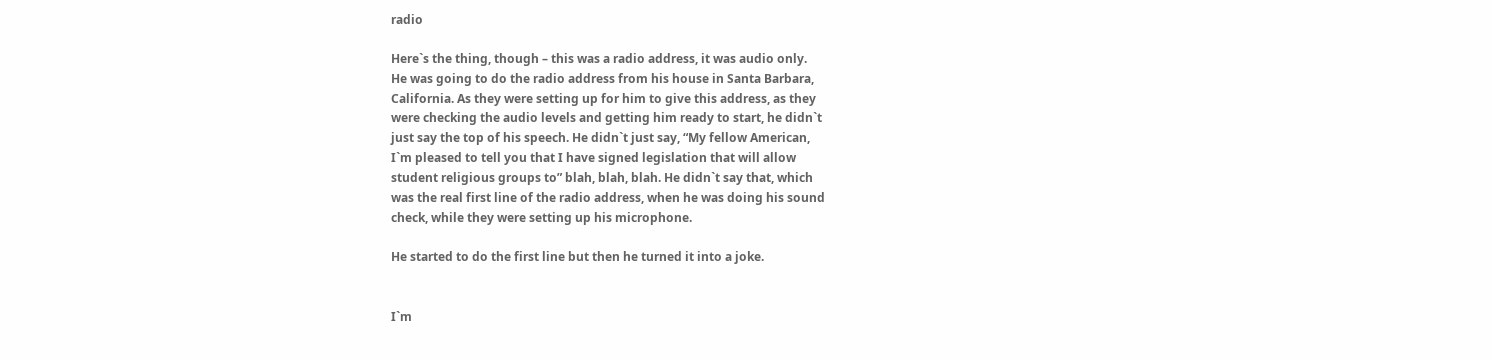radio

Here`s the thing, though – this was a radio address, it was audio only.
He was going to do the radio address from his house in Santa Barbara,
California. As they were setting up for him to give this address, as they
were checking the audio levels and getting him ready to start, he didn`t
just say the top of his speech. He didn`t just say, “My fellow American,
I`m pleased to tell you that I have signed legislation that will allow
student religious groups to” blah, blah, blah. He didn`t say that, which
was the real first line of the radio address, when he was doing his sound
check, while they were setting up his microphone.

He started to do the first line but then he turned it into a joke.


I`m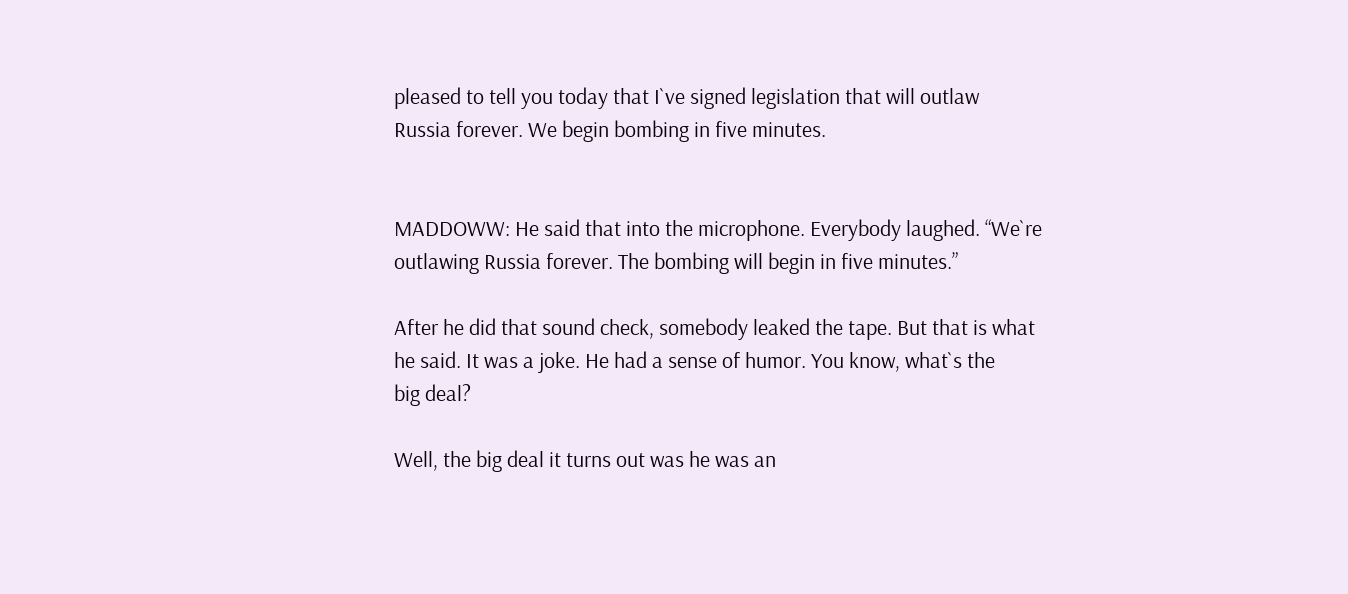pleased to tell you today that I`ve signed legislation that will outlaw
Russia forever. We begin bombing in five minutes.


MADDOWW: He said that into the microphone. Everybody laughed. “We`re
outlawing Russia forever. The bombing will begin in five minutes.”

After he did that sound check, somebody leaked the tape. But that is what
he said. It was a joke. He had a sense of humor. You know, what`s the
big deal?

Well, the big deal it turns out was he was an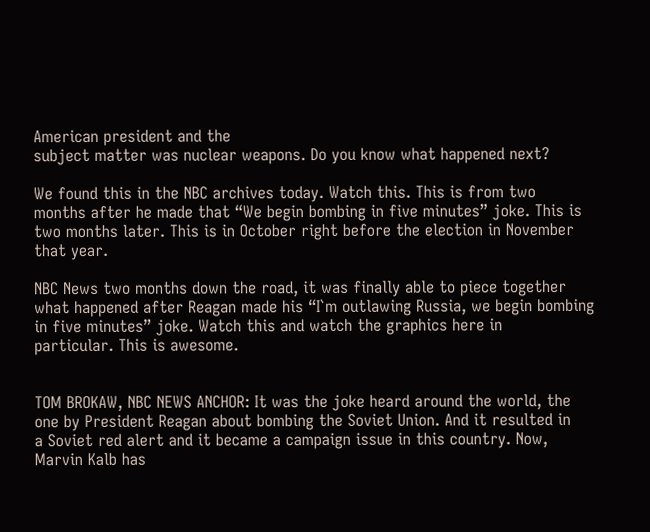American president and the
subject matter was nuclear weapons. Do you know what happened next?

We found this in the NBC archives today. Watch this. This is from two
months after he made that “We begin bombing in five minutes” joke. This is
two months later. This is in October right before the election in November
that year.

NBC News two months down the road, it was finally able to piece together
what happened after Reagan made his “I`m outlawing Russia, we begin bombing
in five minutes” joke. Watch this and watch the graphics here in
particular. This is awesome.


TOM BROKAW, NBC NEWS ANCHOR: It was the joke heard around the world, the
one by President Reagan about bombing the Soviet Union. And it resulted in
a Soviet red alert and it became a campaign issue in this country. Now,
Marvin Kalb has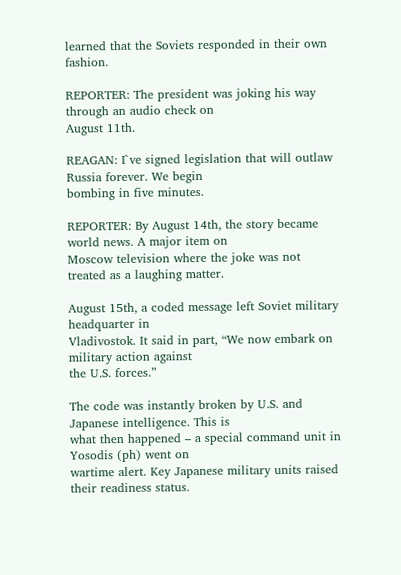learned that the Soviets responded in their own fashion.

REPORTER: The president was joking his way through an audio check on
August 11th.

REAGAN: I`ve signed legislation that will outlaw Russia forever. We begin
bombing in five minutes.

REPORTER: By August 14th, the story became world news. A major item on
Moscow television where the joke was not treated as a laughing matter.

August 15th, a coded message left Soviet military headquarter in
Vladivostok. It said in part, “We now embark on military action against
the U.S. forces.”

The code was instantly broken by U.S. and Japanese intelligence. This is
what then happened – a special command unit in Yosodis (ph) went on
wartime alert. Key Japanese military units raised their readiness status.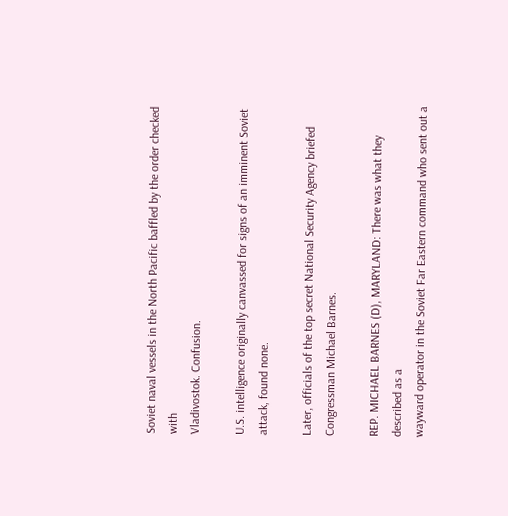Soviet naval vessels in the North Pacific baffled by the order checked with
Vladivostok. Confusion.

U.S. intelligence originally canvassed for signs of an imminent Soviet
attack, found none.

Later, officials of the top secret National Security Agency briefed
Congressman Michael Barnes.

REP. MICHAEL BARNES (D), MARYLAND: There was what they described as a
wayward operator in the Soviet Far Eastern command who sent out a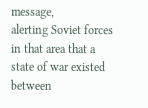message,
alerting Soviet forces in that area that a state of war existed between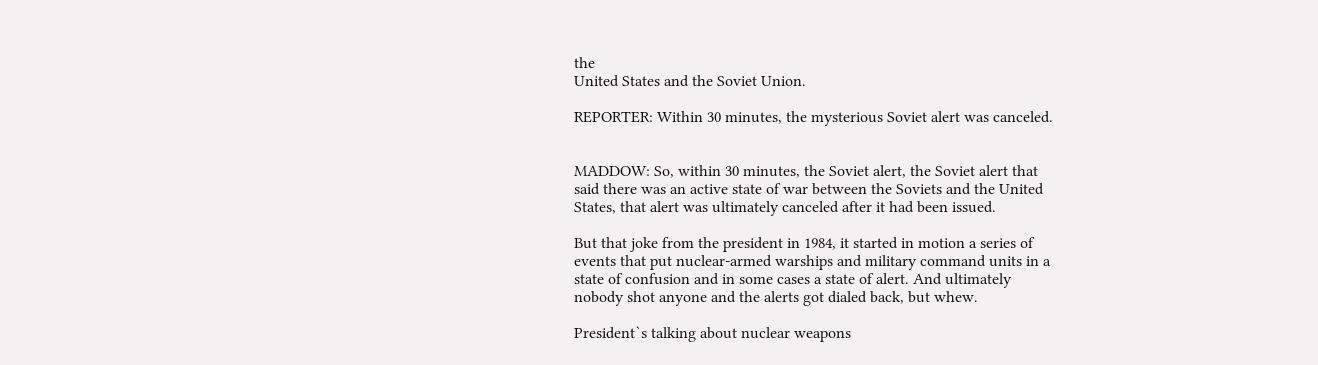the
United States and the Soviet Union.

REPORTER: Within 30 minutes, the mysterious Soviet alert was canceled.


MADDOW: So, within 30 minutes, the Soviet alert, the Soviet alert that
said there was an active state of war between the Soviets and the United
States, that alert was ultimately canceled after it had been issued.

But that joke from the president in 1984, it started in motion a series of
events that put nuclear-armed warships and military command units in a
state of confusion and in some cases a state of alert. And ultimately
nobody shot anyone and the alerts got dialed back, but whew.

President`s talking about nuclear weapons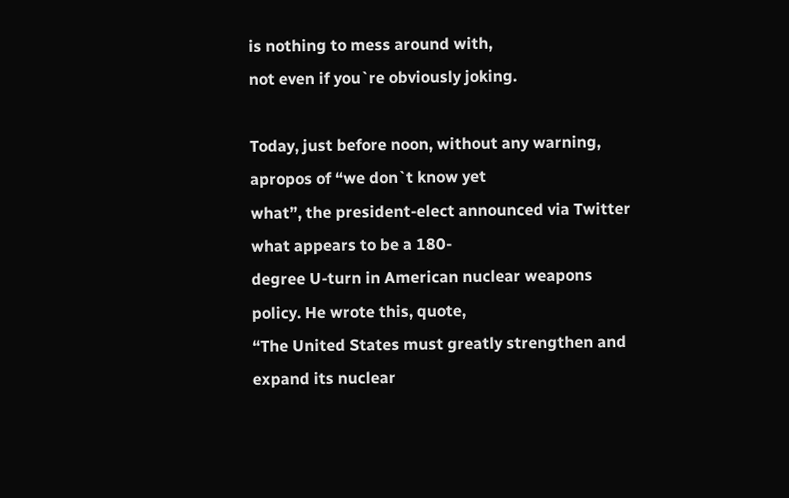is nothing to mess around with,
not even if you`re obviously joking.

Today, just before noon, without any warning, apropos of “we don`t know yet
what”, the president-elect announced via Twitter what appears to be a 180-
degree U-turn in American nuclear weapons policy. He wrote this, quote,
“The United States must greatly strengthen and expand its nuclear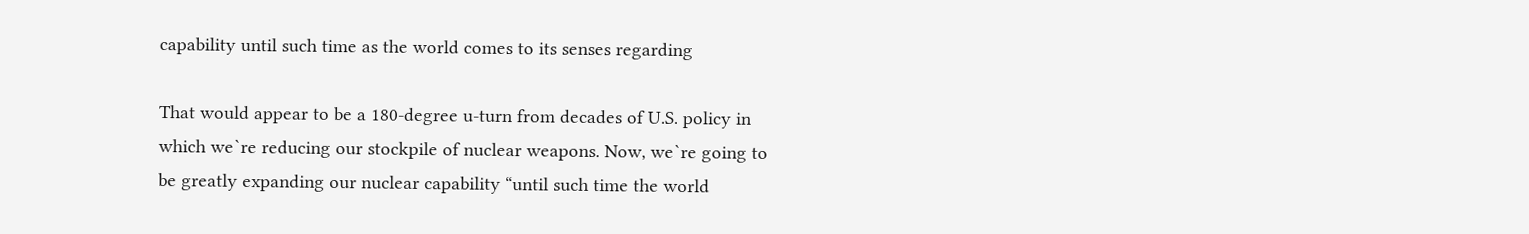capability until such time as the world comes to its senses regarding

That would appear to be a 180-degree u-turn from decades of U.S. policy in
which we`re reducing our stockpile of nuclear weapons. Now, we`re going to
be greatly expanding our nuclear capability “until such time the world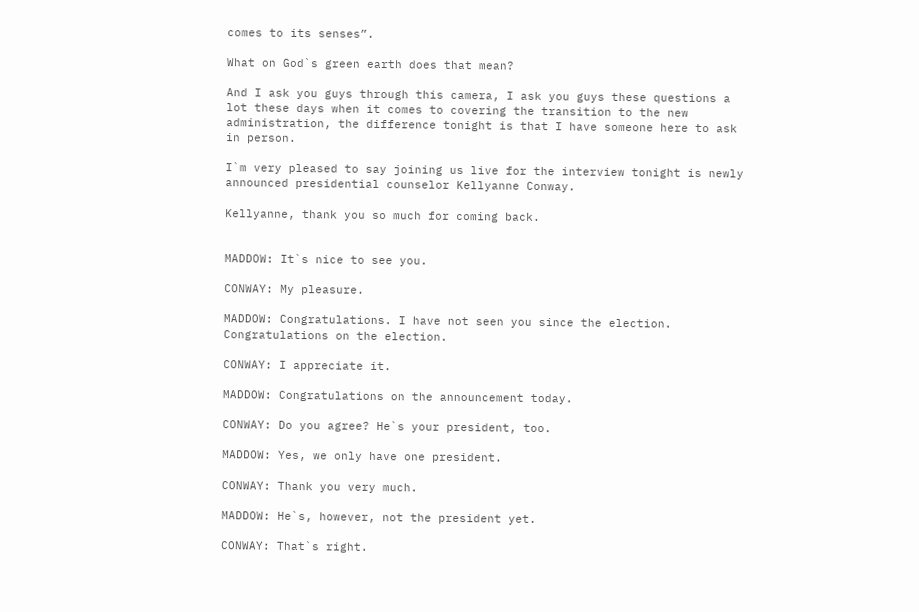comes to its senses”.

What on God`s green earth does that mean?

And I ask you guys through this camera, I ask you guys these questions a
lot these days when it comes to covering the transition to the new
administration, the difference tonight is that I have someone here to ask
in person.

I`m very pleased to say joining us live for the interview tonight is newly
announced presidential counselor Kellyanne Conway.

Kellyanne, thank you so much for coming back.


MADDOW: It`s nice to see you.

CONWAY: My pleasure.

MADDOW: Congratulations. I have not seen you since the election.
Congratulations on the election.

CONWAY: I appreciate it.

MADDOW: Congratulations on the announcement today.

CONWAY: Do you agree? He`s your president, too.

MADDOW: Yes, we only have one president.

CONWAY: Thank you very much.

MADDOW: He`s, however, not the president yet.

CONWAY: That`s right.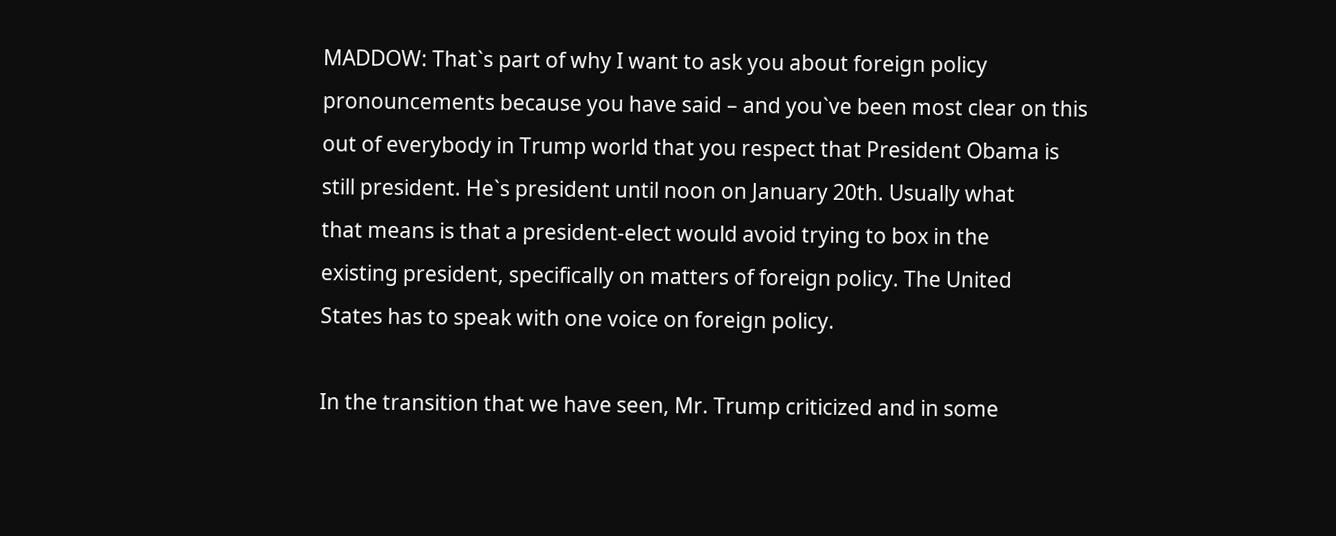MADDOW: That`s part of why I want to ask you about foreign policy
pronouncements because you have said – and you`ve been most clear on this
out of everybody in Trump world that you respect that President Obama is
still president. He`s president until noon on January 20th. Usually what
that means is that a president-elect would avoid trying to box in the
existing president, specifically on matters of foreign policy. The United
States has to speak with one voice on foreign policy.

In the transition that we have seen, Mr. Trump criticized and in some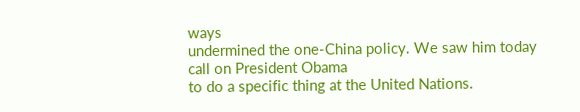ways
undermined the one-China policy. We saw him today call on President Obama
to do a specific thing at the United Nations.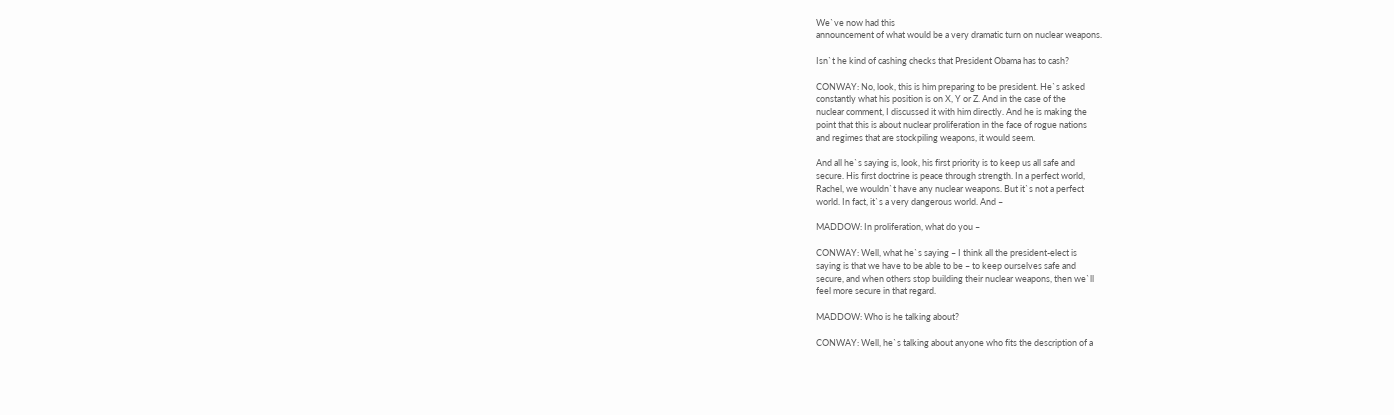We`ve now had this
announcement of what would be a very dramatic turn on nuclear weapons.

Isn`t he kind of cashing checks that President Obama has to cash?

CONWAY: No, look, this is him preparing to be president. He`s asked
constantly what his position is on X, Y or Z. And in the case of the
nuclear comment, I discussed it with him directly. And he is making the
point that this is about nuclear proliferation in the face of rogue nations
and regimes that are stockpiling weapons, it would seem.

And all he`s saying is, look, his first priority is to keep us all safe and
secure. His first doctrine is peace through strength. In a perfect world,
Rachel, we wouldn`t have any nuclear weapons. But it`s not a perfect
world. In fact, it`s a very dangerous world. And –

MADDOW: In proliferation, what do you –

CONWAY: Well, what he`s saying – I think all the president-elect is
saying is that we have to be able to be – to keep ourselves safe and
secure, and when others stop building their nuclear weapons, then we`ll
feel more secure in that regard.

MADDOW: Who is he talking about?

CONWAY: Well, he`s talking about anyone who fits the description of a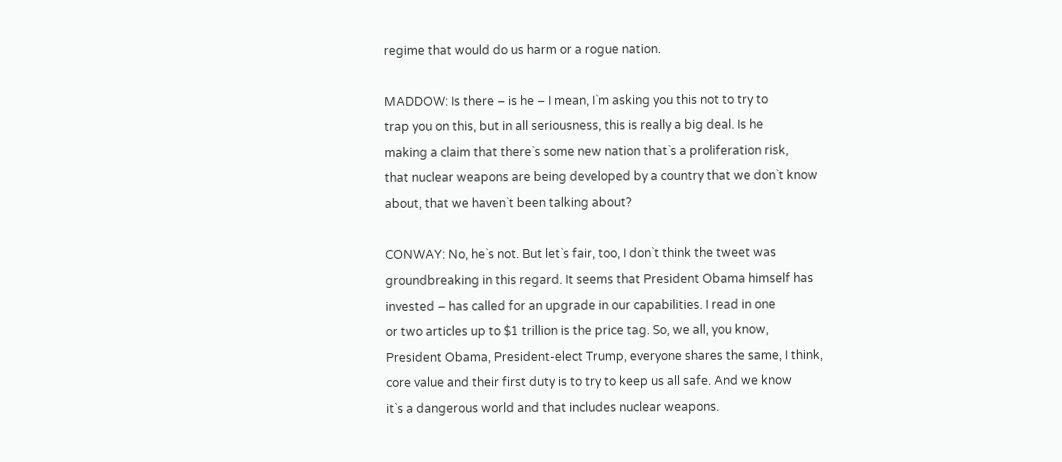regime that would do us harm or a rogue nation.

MADDOW: Is there – is he – I mean, I`m asking you this not to try to
trap you on this, but in all seriousness, this is really a big deal. Is he
making a claim that there`s some new nation that`s a proliferation risk,
that nuclear weapons are being developed by a country that we don`t know
about, that we haven`t been talking about?

CONWAY: No, he`s not. But let`s fair, too, I don`t think the tweet was
groundbreaking in this regard. It seems that President Obama himself has
invested – has called for an upgrade in our capabilities. I read in one
or two articles up to $1 trillion is the price tag. So, we all, you know,
President Obama, President-elect Trump, everyone shares the same, I think,
core value and their first duty is to try to keep us all safe. And we know
it`s a dangerous world and that includes nuclear weapons.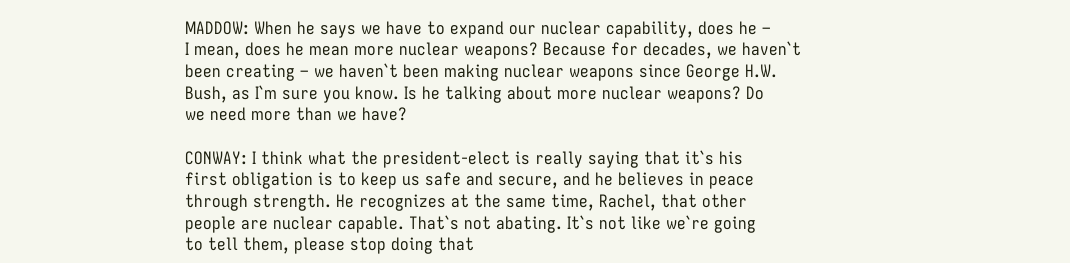MADDOW: When he says we have to expand our nuclear capability, does he –
I mean, does he mean more nuclear weapons? Because for decades, we haven`t
been creating – we haven`t been making nuclear weapons since George H.W.
Bush, as I`m sure you know. Is he talking about more nuclear weapons? Do
we need more than we have?

CONWAY: I think what the president-elect is really saying that it`s his
first obligation is to keep us safe and secure, and he believes in peace
through strength. He recognizes at the same time, Rachel, that other
people are nuclear capable. That`s not abating. It`s not like we`re going
to tell them, please stop doing that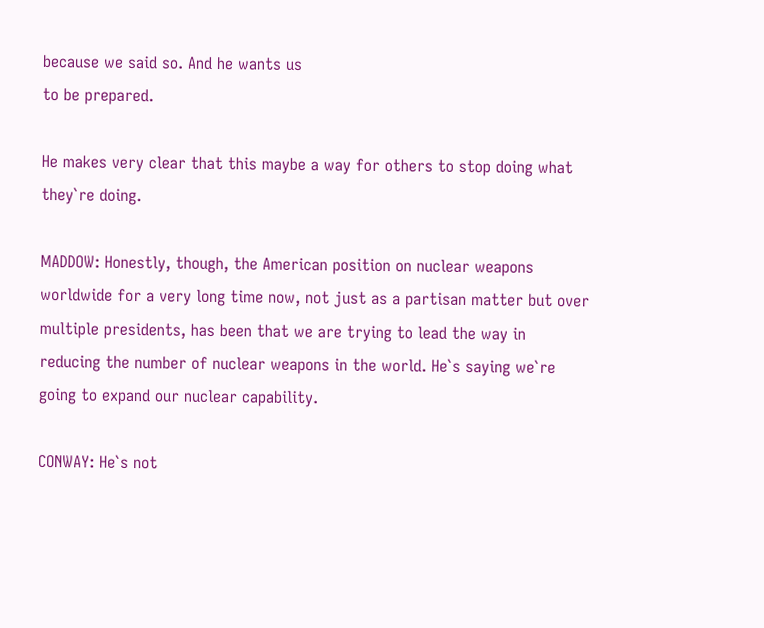because we said so. And he wants us
to be prepared.

He makes very clear that this maybe a way for others to stop doing what
they`re doing.

MADDOW: Honestly, though, the American position on nuclear weapons
worldwide for a very long time now, not just as a partisan matter but over
multiple presidents, has been that we are trying to lead the way in
reducing the number of nuclear weapons in the world. He`s saying we`re
going to expand our nuclear capability.

CONWAY: He`s not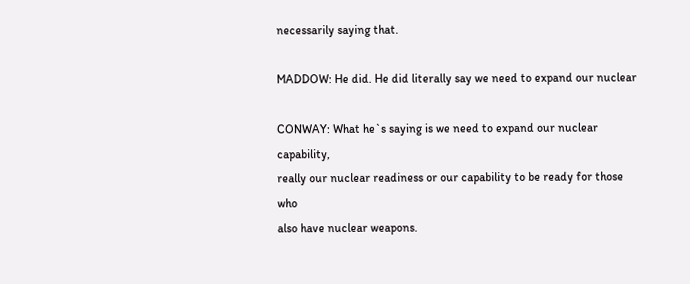necessarily saying that.

MADDOW: He did. He did literally say we need to expand our nuclear

CONWAY: What he`s saying is we need to expand our nuclear capability,
really our nuclear readiness or our capability to be ready for those who
also have nuclear weapons.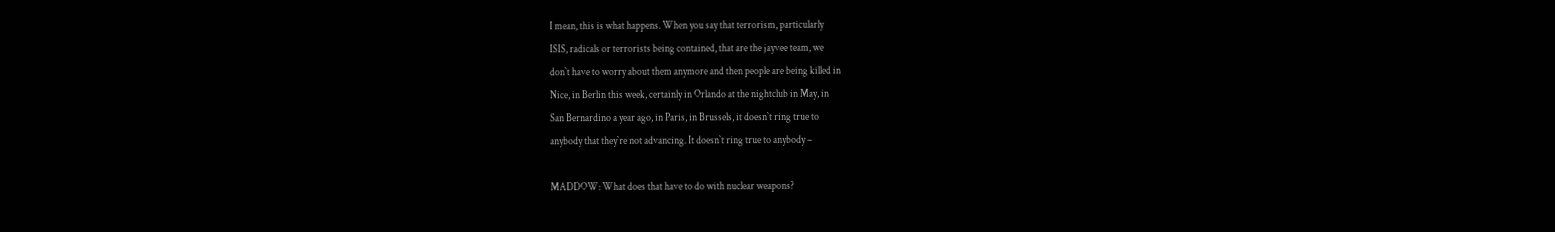I mean, this is what happens. When you say that terrorism, particularly
ISIS, radicals or terrorists being contained, that are the jayvee team, we
don`t have to worry about them anymore and then people are being killed in
Nice, in Berlin this week, certainly in Orlando at the nightclub in May, in
San Bernardino a year ago, in Paris, in Brussels, it doesn`t ring true to
anybody that they`re not advancing. It doesn`t ring true to anybody –

MADDOW: What does that have to do with nuclear weapons?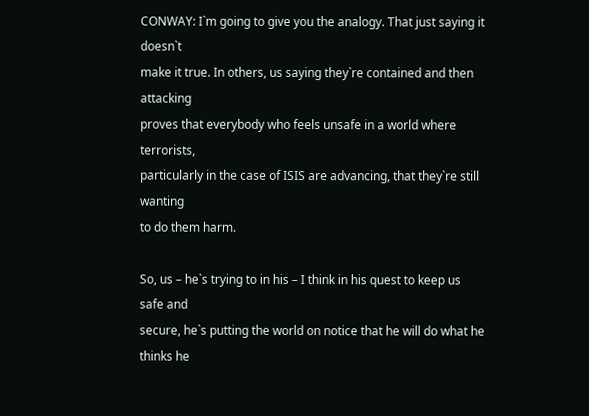CONWAY: I`m going to give you the analogy. That just saying it doesn`t
make it true. In others, us saying they`re contained and then attacking
proves that everybody who feels unsafe in a world where terrorists,
particularly in the case of ISIS are advancing, that they`re still wanting
to do them harm.

So, us – he`s trying to in his – I think in his quest to keep us safe and
secure, he`s putting the world on notice that he will do what he thinks he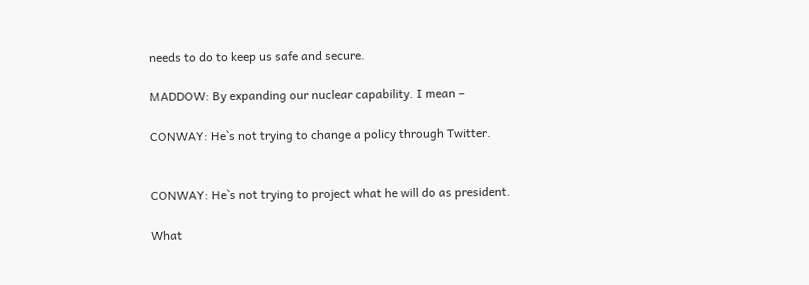needs to do to keep us safe and secure.

MADDOW: By expanding our nuclear capability. I mean –

CONWAY: He`s not trying to change a policy through Twitter.


CONWAY: He`s not trying to project what he will do as president.

What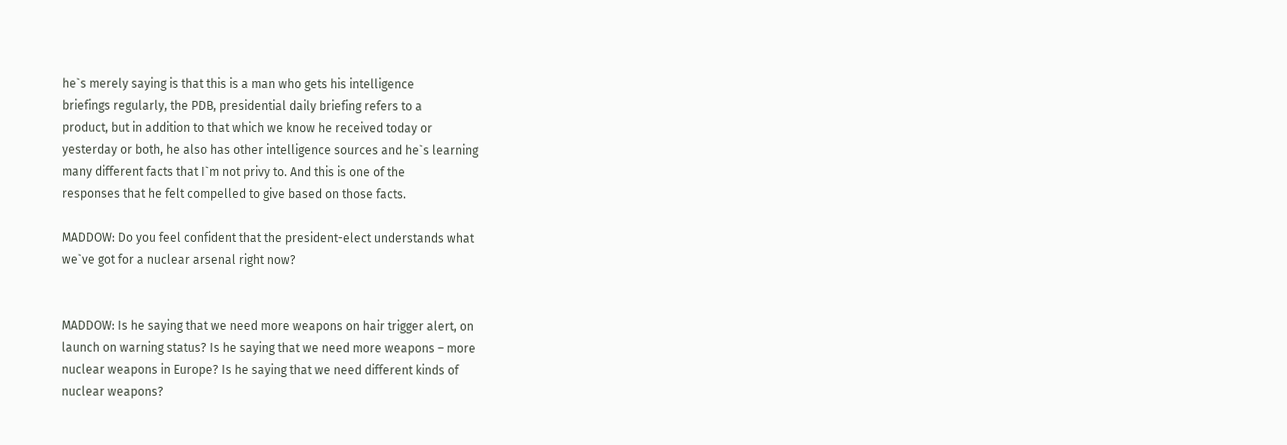he`s merely saying is that this is a man who gets his intelligence
briefings regularly, the PDB, presidential daily briefing refers to a
product, but in addition to that which we know he received today or
yesterday or both, he also has other intelligence sources and he`s learning
many different facts that I`m not privy to. And this is one of the
responses that he felt compelled to give based on those facts.

MADDOW: Do you feel confident that the president-elect understands what
we`ve got for a nuclear arsenal right now?


MADDOW: Is he saying that we need more weapons on hair trigger alert, on
launch on warning status? Is he saying that we need more weapons – more
nuclear weapons in Europe? Is he saying that we need different kinds of
nuclear weapons?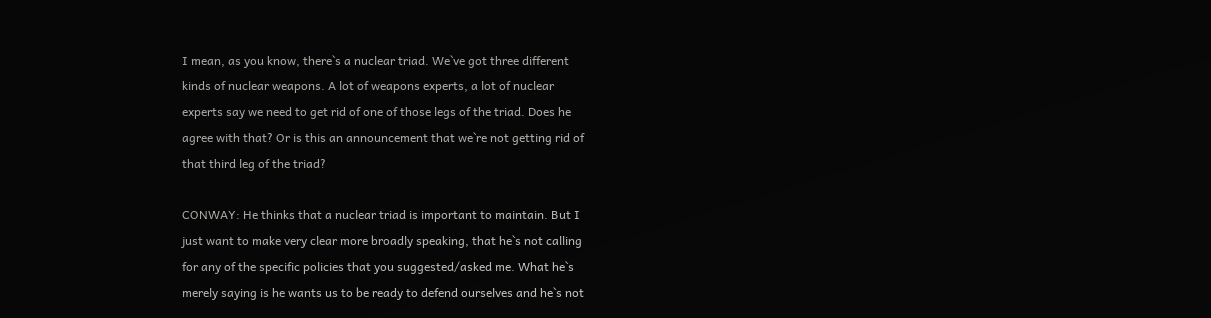I mean, as you know, there`s a nuclear triad. We`ve got three different
kinds of nuclear weapons. A lot of weapons experts, a lot of nuclear
experts say we need to get rid of one of those legs of the triad. Does he
agree with that? Or is this an announcement that we`re not getting rid of
that third leg of the triad?

CONWAY: He thinks that a nuclear triad is important to maintain. But I
just want to make very clear more broadly speaking, that he`s not calling
for any of the specific policies that you suggested/asked me. What he`s
merely saying is he wants us to be ready to defend ourselves and he`s not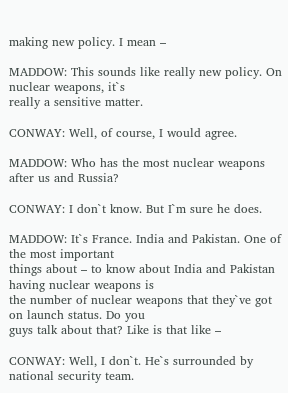making new policy. I mean –

MADDOW: This sounds like really new policy. On nuclear weapons, it`s
really a sensitive matter.

CONWAY: Well, of course, I would agree.

MADDOW: Who has the most nuclear weapons after us and Russia?

CONWAY: I don`t know. But I`m sure he does.

MADDOW: It`s France. India and Pakistan. One of the most important
things about – to know about India and Pakistan having nuclear weapons is
the number of nuclear weapons that they`ve got on launch status. Do you
guys talk about that? Like is that like –

CONWAY: Well, I don`t. He`s surrounded by national security team.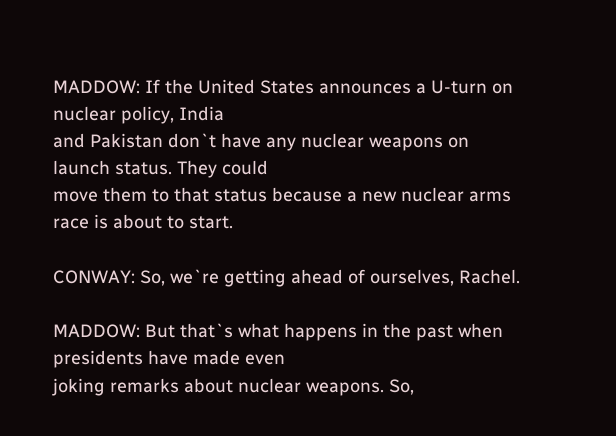MADDOW: If the United States announces a U-turn on nuclear policy, India
and Pakistan don`t have any nuclear weapons on launch status. They could
move them to that status because a new nuclear arms race is about to start.

CONWAY: So, we`re getting ahead of ourselves, Rachel.

MADDOW: But that`s what happens in the past when presidents have made even
joking remarks about nuclear weapons. So,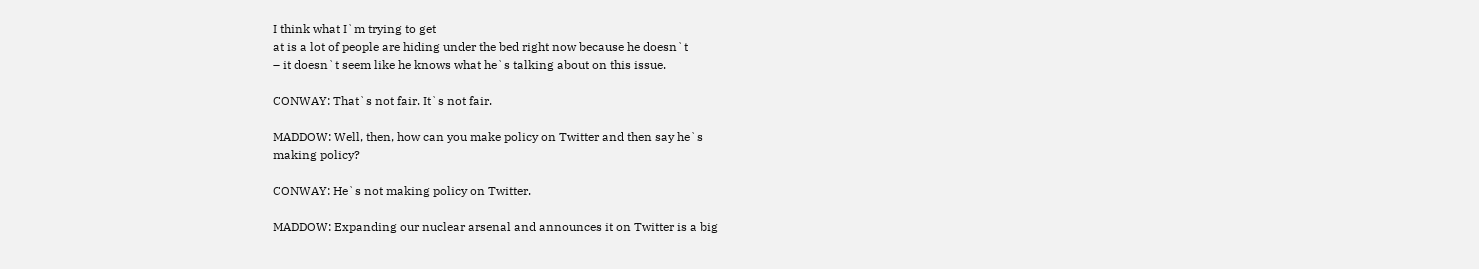I think what I`m trying to get
at is a lot of people are hiding under the bed right now because he doesn`t
– it doesn`t seem like he knows what he`s talking about on this issue.

CONWAY: That`s not fair. It`s not fair.

MADDOW: Well, then, how can you make policy on Twitter and then say he`s
making policy?

CONWAY: He`s not making policy on Twitter.

MADDOW: Expanding our nuclear arsenal and announces it on Twitter is a big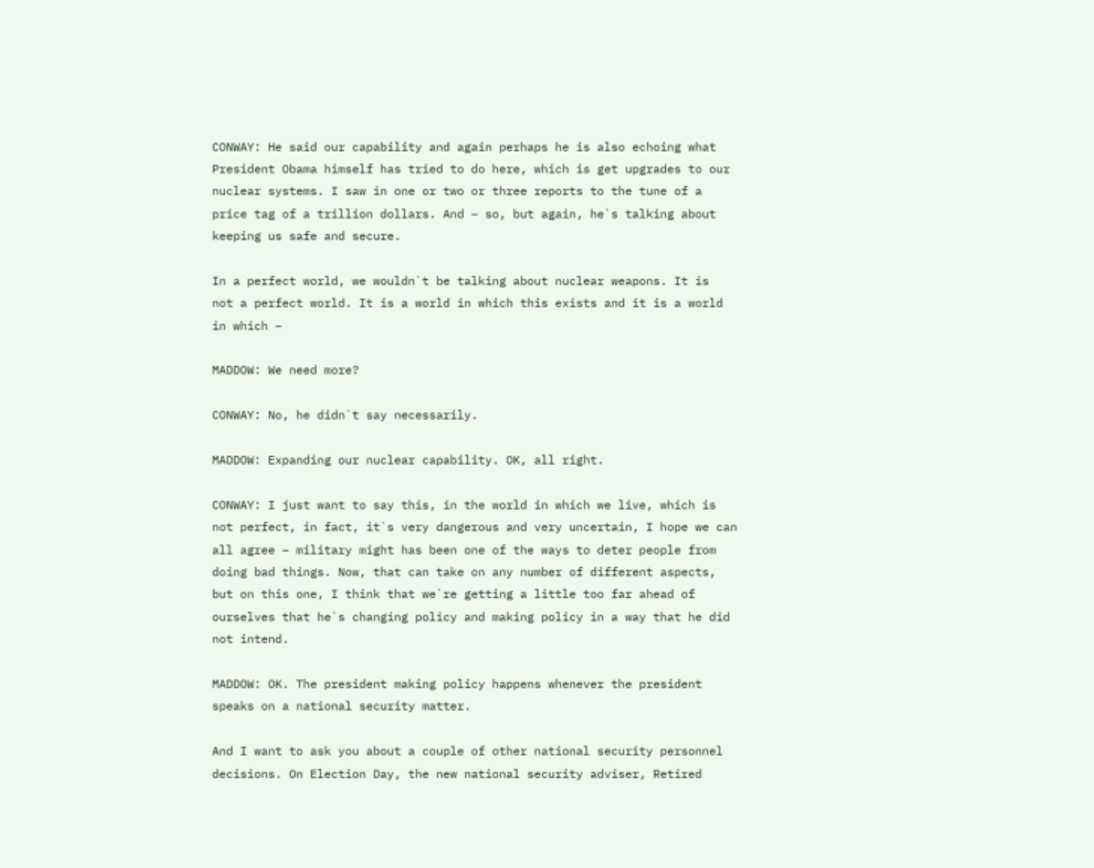CONWAY: He said our capability and again perhaps he is also echoing what
President Obama himself has tried to do here, which is get upgrades to our
nuclear systems. I saw in one or two or three reports to the tune of a
price tag of a trillion dollars. And – so, but again, he`s talking about
keeping us safe and secure.

In a perfect world, we wouldn`t be talking about nuclear weapons. It is
not a perfect world. It is a world in which this exists and it is a world
in which –

MADDOW: We need more?

CONWAY: No, he didn`t say necessarily.

MADDOW: Expanding our nuclear capability. OK, all right.

CONWAY: I just want to say this, in the world in which we live, which is
not perfect, in fact, it`s very dangerous and very uncertain, I hope we can
all agree – military might has been one of the ways to deter people from
doing bad things. Now, that can take on any number of different aspects,
but on this one, I think that we`re getting a little too far ahead of
ourselves that he`s changing policy and making policy in a way that he did
not intend.

MADDOW: OK. The president making policy happens whenever the president
speaks on a national security matter.

And I want to ask you about a couple of other national security personnel
decisions. On Election Day, the new national security adviser, Retired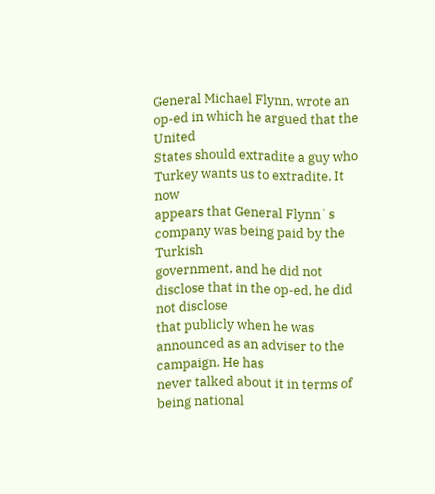General Michael Flynn, wrote an op-ed in which he argued that the United
States should extradite a guy who Turkey wants us to extradite. It now
appears that General Flynn`s company was being paid by the Turkish
government, and he did not disclose that in the op-ed, he did not disclose
that publicly when he was announced as an adviser to the campaign. He has
never talked about it in terms of being national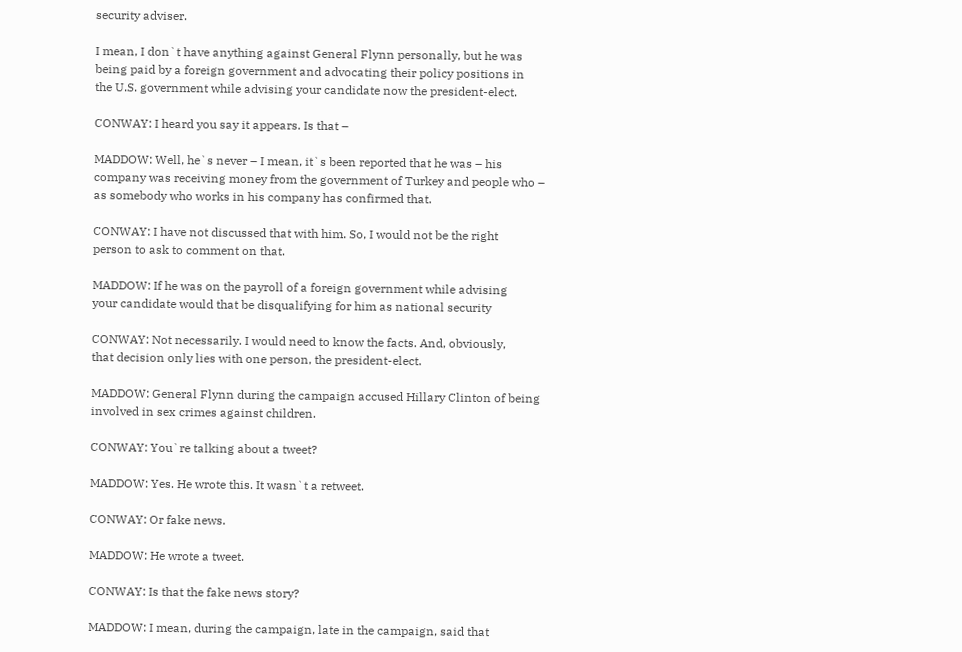security adviser.

I mean, I don`t have anything against General Flynn personally, but he was
being paid by a foreign government and advocating their policy positions in
the U.S. government while advising your candidate now the president-elect.

CONWAY: I heard you say it appears. Is that –

MADDOW: Well, he`s never – I mean, it`s been reported that he was – his
company was receiving money from the government of Turkey and people who –
as somebody who works in his company has confirmed that.

CONWAY: I have not discussed that with him. So, I would not be the right
person to ask to comment on that.

MADDOW: If he was on the payroll of a foreign government while advising
your candidate would that be disqualifying for him as national security

CONWAY: Not necessarily. I would need to know the facts. And, obviously,
that decision only lies with one person, the president-elect.

MADDOW: General Flynn during the campaign accused Hillary Clinton of being
involved in sex crimes against children.

CONWAY: You`re talking about a tweet?

MADDOW: Yes. He wrote this. It wasn`t a retweet.

CONWAY: Or fake news.

MADDOW: He wrote a tweet.

CONWAY: Is that the fake news story?

MADDOW: I mean, during the campaign, late in the campaign, said that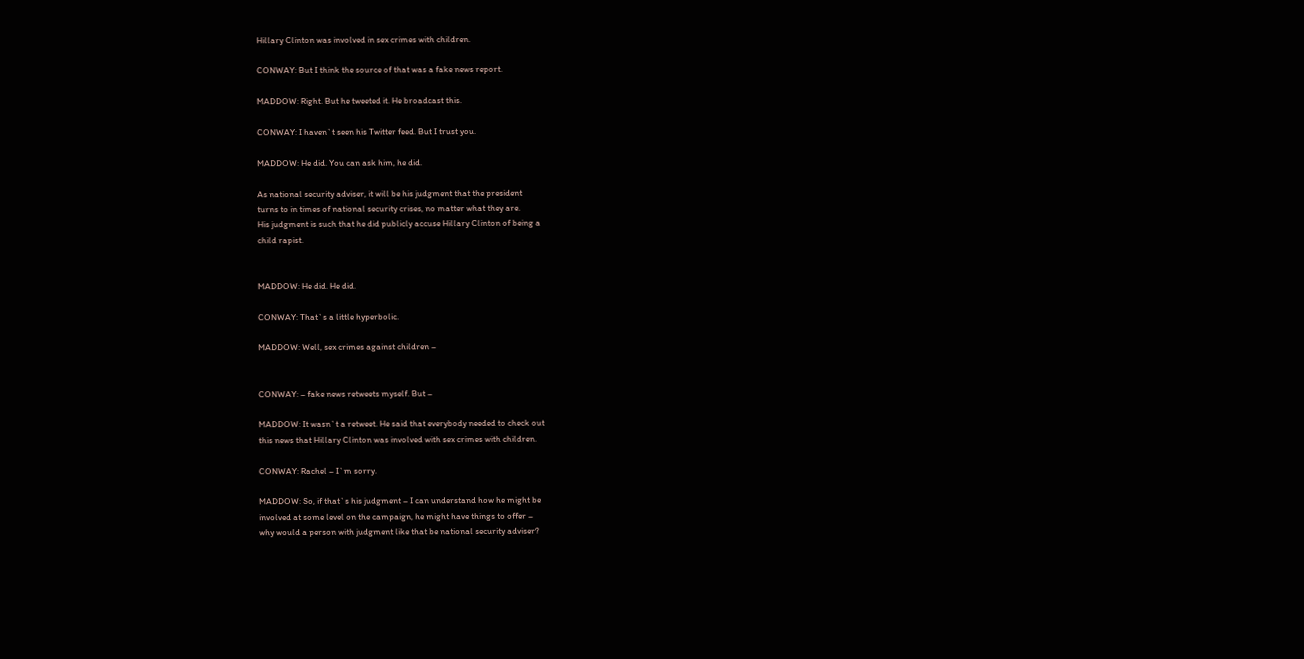Hillary Clinton was involved in sex crimes with children.

CONWAY: But I think the source of that was a fake news report.

MADDOW: Right. But he tweeted it. He broadcast this.

CONWAY: I haven`t seen his Twitter feed. But I trust you.

MADDOW: He did. You can ask him, he did.

As national security adviser, it will be his judgment that the president
turns to in times of national security crises, no matter what they are.
His judgment is such that he did publicly accuse Hillary Clinton of being a
child rapist.


MADDOW: He did. He did.

CONWAY: That`s a little hyperbolic.

MADDOW: Well, sex crimes against children –


CONWAY: – fake news retweets myself. But –

MADDOW: It wasn`t a retweet. He said that everybody needed to check out
this news that Hillary Clinton was involved with sex crimes with children.

CONWAY: Rachel – I`m sorry.

MADDOW: So, if that`s his judgment – I can understand how he might be
involved at some level on the campaign, he might have things to offer –
why would a person with judgment like that be national security adviser?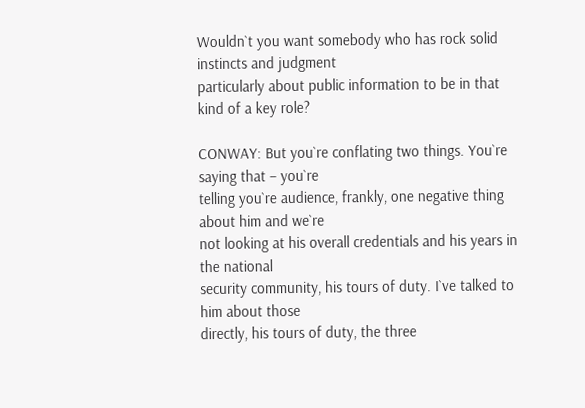Wouldn`t you want somebody who has rock solid instincts and judgment
particularly about public information to be in that kind of a key role?

CONWAY: But you`re conflating two things. You`re saying that – you`re
telling you`re audience, frankly, one negative thing about him and we`re
not looking at his overall credentials and his years in the national
security community, his tours of duty. I`ve talked to him about those
directly, his tours of duty, the three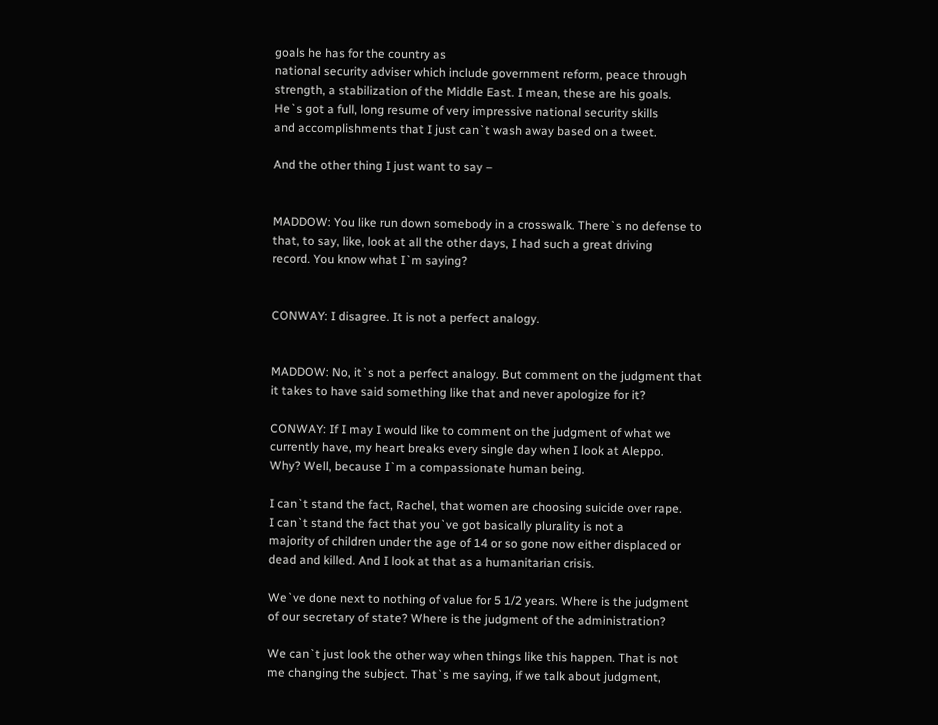goals he has for the country as
national security adviser which include government reform, peace through
strength, a stabilization of the Middle East. I mean, these are his goals.
He`s got a full, long resume of very impressive national security skills
and accomplishments that I just can`t wash away based on a tweet.

And the other thing I just want to say –


MADDOW: You like run down somebody in a crosswalk. There`s no defense to
that, to say, like, look at all the other days, I had such a great driving
record. You know what I`m saying?


CONWAY: I disagree. It is not a perfect analogy.


MADDOW: No, it`s not a perfect analogy. But comment on the judgment that
it takes to have said something like that and never apologize for it?

CONWAY: If I may I would like to comment on the judgment of what we
currently have, my heart breaks every single day when I look at Aleppo.
Why? Well, because I`m a compassionate human being.

I can`t stand the fact, Rachel, that women are choosing suicide over rape.
I can`t stand the fact that you`ve got basically plurality is not a
majority of children under the age of 14 or so gone now either displaced or
dead and killed. And I look at that as a humanitarian crisis.

We`ve done next to nothing of value for 5 1/2 years. Where is the judgment
of our secretary of state? Where is the judgment of the administration?

We can`t just look the other way when things like this happen. That is not
me changing the subject. That`s me saying, if we talk about judgment,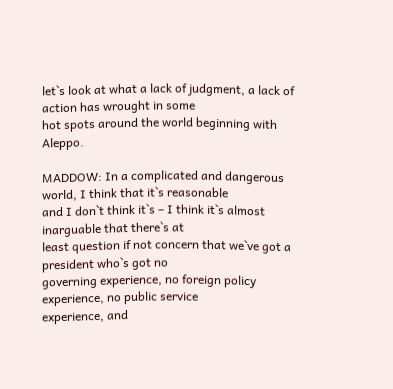let`s look at what a lack of judgment, a lack of action has wrought in some
hot spots around the world beginning with Aleppo.

MADDOW: In a complicated and dangerous world, I think that it`s reasonable
and I don`t think it`s – I think it`s almost inarguable that there`s at
least question if not concern that we`ve got a president who`s got no
governing experience, no foreign policy experience, no public service
experience, and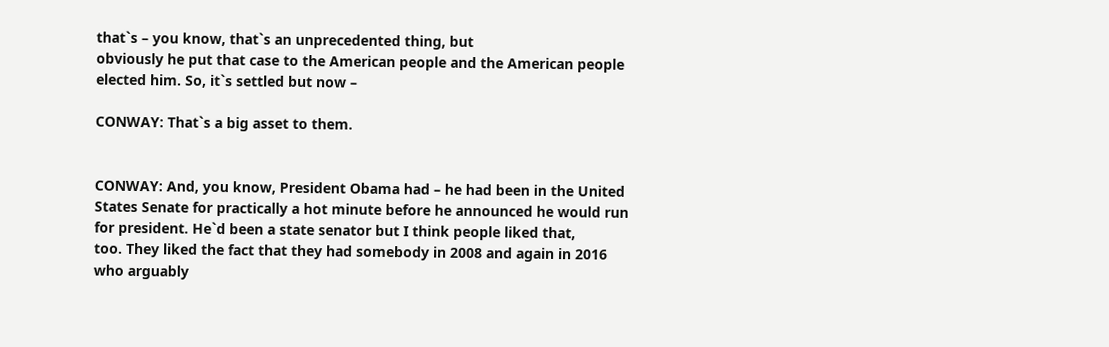that`s – you know, that`s an unprecedented thing, but
obviously he put that case to the American people and the American people
elected him. So, it`s settled but now –

CONWAY: That`s a big asset to them.


CONWAY: And, you know, President Obama had – he had been in the United
States Senate for practically a hot minute before he announced he would run
for president. He`d been a state senator but I think people liked that,
too. They liked the fact that they had somebody in 2008 and again in 2016
who arguably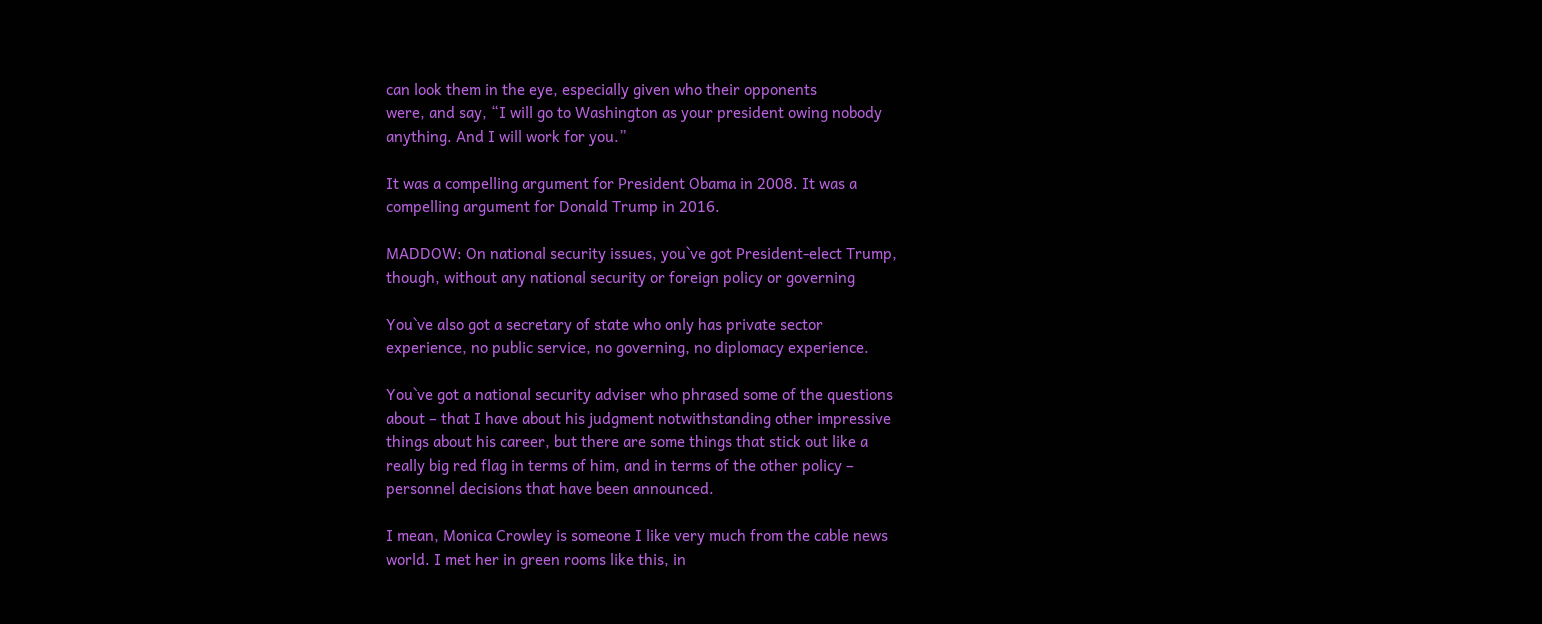can look them in the eye, especially given who their opponents
were, and say, “I will go to Washington as your president owing nobody
anything. And I will work for you.”

It was a compelling argument for President Obama in 2008. It was a
compelling argument for Donald Trump in 2016.

MADDOW: On national security issues, you`ve got President-elect Trump,
though, without any national security or foreign policy or governing

You`ve also got a secretary of state who only has private sector
experience, no public service, no governing, no diplomacy experience.

You`ve got a national security adviser who phrased some of the questions
about – that I have about his judgment notwithstanding other impressive
things about his career, but there are some things that stick out like a
really big red flag in terms of him, and in terms of the other policy –
personnel decisions that have been announced.

I mean, Monica Crowley is someone I like very much from the cable news
world. I met her in green rooms like this, in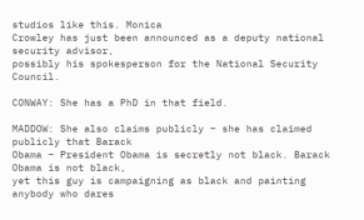studios like this. Monica
Crowley has just been announced as a deputy national security advisor,
possibly his spokesperson for the National Security Council.

CONWAY: She has a PhD in that field.

MADDOW: She also claims publicly – she has claimed publicly that Barack
Obama – President Obama is secretly not black. Barack Obama is not black,
yet this guy is campaigning as black and painting anybody who dares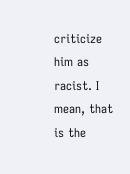criticize him as racist. I mean, that is the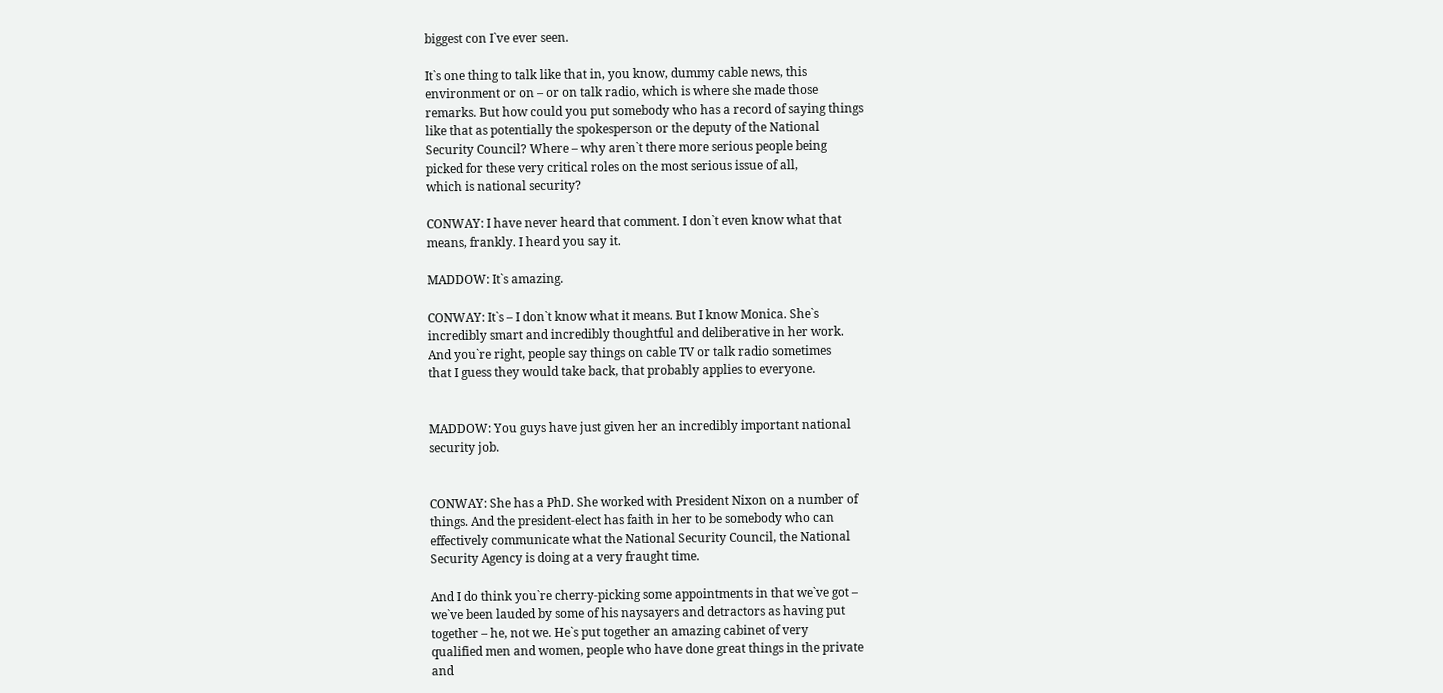biggest con I`ve ever seen.

It`s one thing to talk like that in, you know, dummy cable news, this
environment or on – or on talk radio, which is where she made those
remarks. But how could you put somebody who has a record of saying things
like that as potentially the spokesperson or the deputy of the National
Security Council? Where – why aren`t there more serious people being
picked for these very critical roles on the most serious issue of all,
which is national security?

CONWAY: I have never heard that comment. I don`t even know what that
means, frankly. I heard you say it.

MADDOW: It`s amazing.

CONWAY: It`s – I don`t know what it means. But I know Monica. She`s
incredibly smart and incredibly thoughtful and deliberative in her work.
And you`re right, people say things on cable TV or talk radio sometimes
that I guess they would take back, that probably applies to everyone.


MADDOW: You guys have just given her an incredibly important national
security job.


CONWAY: She has a PhD. She worked with President Nixon on a number of
things. And the president-elect has faith in her to be somebody who can
effectively communicate what the National Security Council, the National
Security Agency is doing at a very fraught time.

And I do think you`re cherry-picking some appointments in that we`ve got –
we`ve been lauded by some of his naysayers and detractors as having put
together – he, not we. He`s put together an amazing cabinet of very
qualified men and women, people who have done great things in the private
and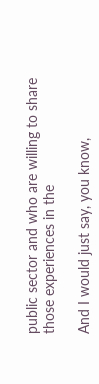public sector and who are willing to share those experiences in the

And I would just say, you know,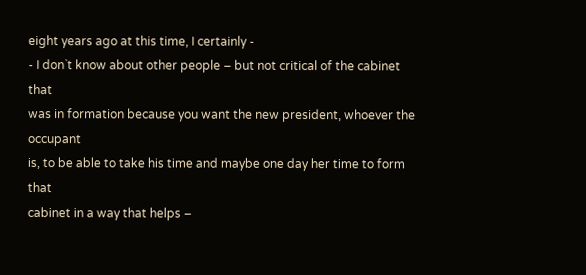eight years ago at this time, I certainly -
- I don`t know about other people – but not critical of the cabinet that
was in formation because you want the new president, whoever the occupant
is, to be able to take his time and maybe one day her time to form that
cabinet in a way that helps –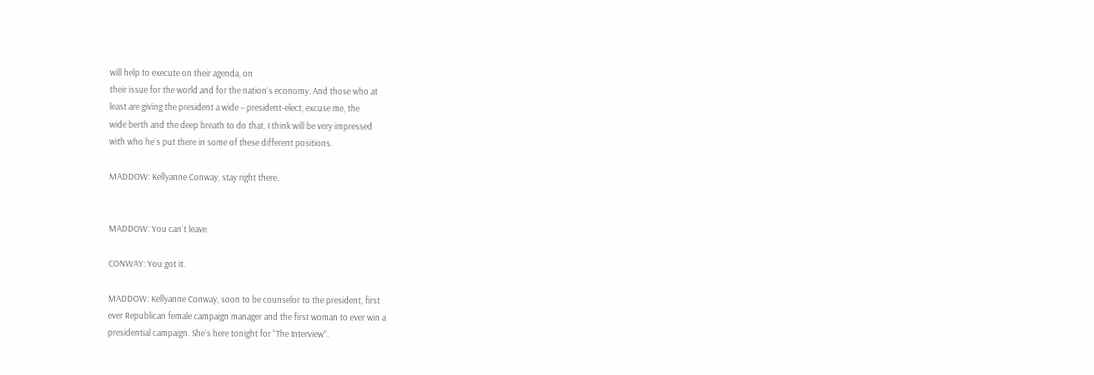will help to execute on their agenda, on
their issue for the world and for the nation`s economy. And those who at
least are giving the president a wide – president-elect, excuse me, the
wide berth and the deep breath to do that, I think will be very impressed
with who he`s put there in some of these different positions.

MADDOW: Kellyanne Conway, stay right there.


MADDOW: You can`t leave.

CONWAY: You got it.

MADDOW: Kellyanne Conway, soon to be counselor to the president, first
ever Republican female campaign manager and the first woman to ever win a
presidential campaign. She`s here tonight for “The Interview”.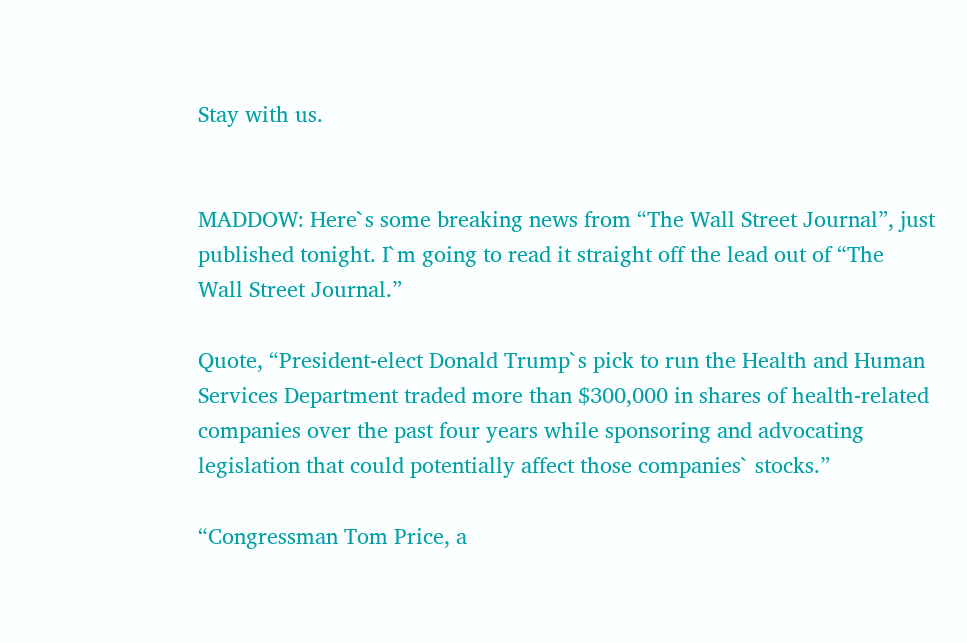Stay with us.


MADDOW: Here`s some breaking news from “The Wall Street Journal”, just
published tonight. I`m going to read it straight off the lead out of “The
Wall Street Journal.”

Quote, “President-elect Donald Trump`s pick to run the Health and Human
Services Department traded more than $300,000 in shares of health-related
companies over the past four years while sponsoring and advocating
legislation that could potentially affect those companies` stocks.”

“Congressman Tom Price, a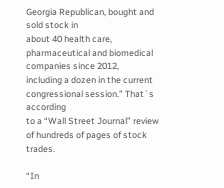Georgia Republican, bought and sold stock in
about 40 health care, pharmaceutical and biomedical companies since 2012,
including a dozen in the current congressional session.” That`s according
to a “Wall Street Journal” review of hundreds of pages of stock trades.

“In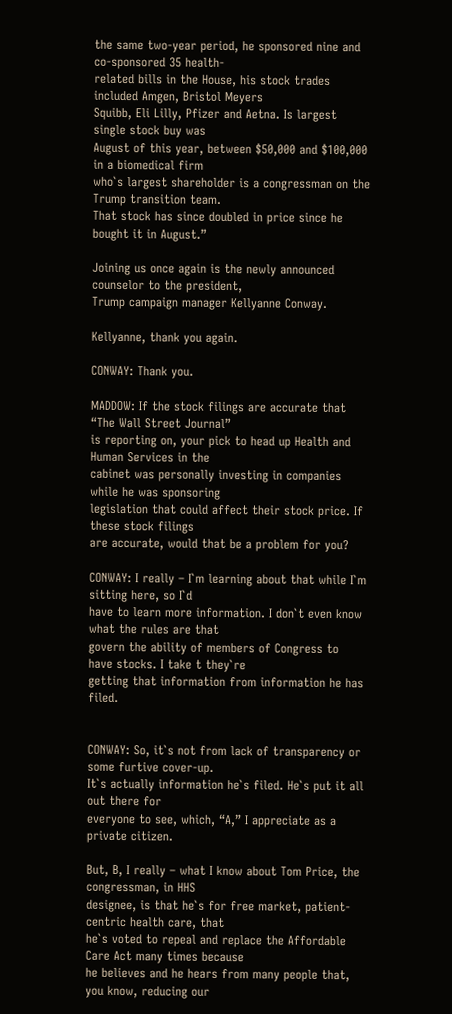the same two-year period, he sponsored nine and co-sponsored 35 health-
related bills in the House, his stock trades included Amgen, Bristol Meyers
Squibb, Eli Lilly, Pfizer and Aetna. Is largest single stock buy was
August of this year, between $50,000 and $100,000 in a biomedical firm
who`s largest shareholder is a congressman on the Trump transition team.
That stock has since doubled in price since he bought it in August.”

Joining us once again is the newly announced counselor to the president,
Trump campaign manager Kellyanne Conway.

Kellyanne, thank you again.

CONWAY: Thank you.

MADDOW: If the stock filings are accurate that “The Wall Street Journal”
is reporting on, your pick to head up Health and Human Services in the
cabinet was personally investing in companies while he was sponsoring
legislation that could affect their stock price. If these stock filings
are accurate, would that be a problem for you?

CONWAY: I really – I`m learning about that while I`m sitting here, so I`d
have to learn more information. I don`t even know what the rules are that
govern the ability of members of Congress to have stocks. I take t they`re
getting that information from information he has filed.


CONWAY: So, it`s not from lack of transparency or some furtive cover-up.
It`s actually information he`s filed. He`s put it all out there for
everyone to see, which, “A,” I appreciate as a private citizen.

But, B, I really – what I know about Tom Price, the congressman, in HHS
designee, is that he`s for free market, patient-centric health care, that
he`s voted to repeal and replace the Affordable Care Act many times because
he believes and he hears from many people that, you know, reducing our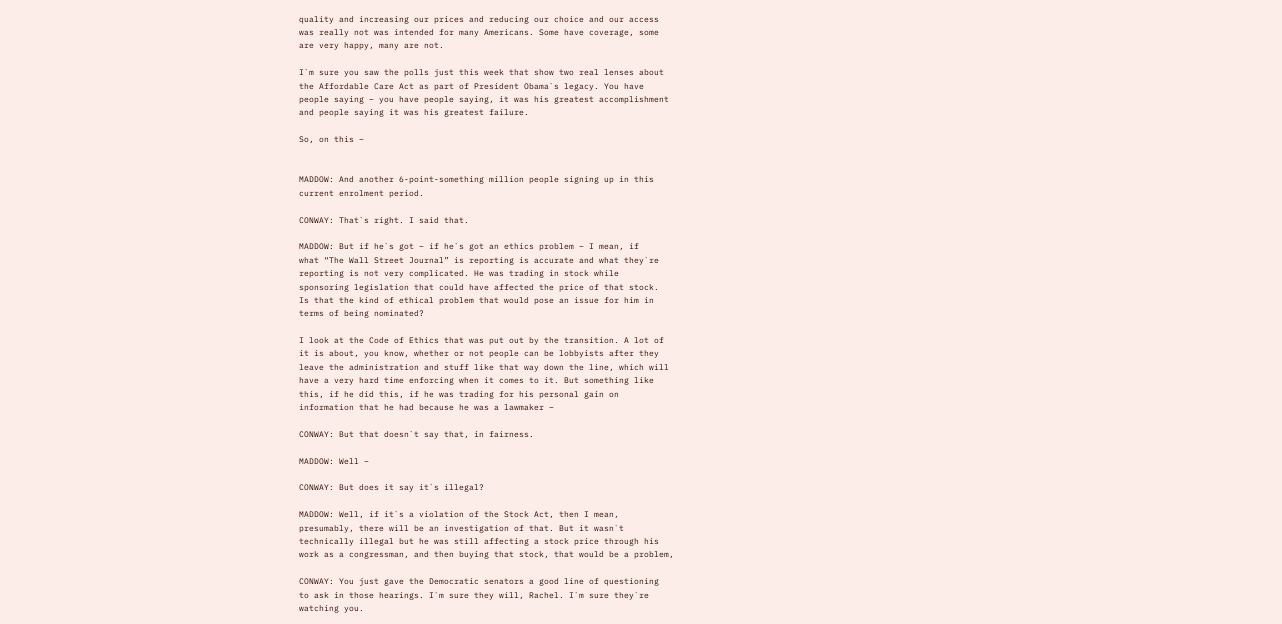quality and increasing our prices and reducing our choice and our access
was really not was intended for many Americans. Some have coverage, some
are very happy, many are not.

I`m sure you saw the polls just this week that show two real lenses about
the Affordable Care Act as part of President Obama`s legacy. You have
people saying – you have people saying, it was his greatest accomplishment
and people saying it was his greatest failure.

So, on this –


MADDOW: And another 6-point-something million people signing up in this
current enrolment period.

CONWAY: That`s right. I said that.

MADDOW: But if he`s got – if he`s got an ethics problem – I mean, if
what “The Wall Street Journal” is reporting is accurate and what they`re
reporting is not very complicated. He was trading in stock while
sponsoring legislation that could have affected the price of that stock.
Is that the kind of ethical problem that would pose an issue for him in
terms of being nominated?

I look at the Code of Ethics that was put out by the transition. A lot of
it is about, you know, whether or not people can be lobbyists after they
leave the administration and stuff like that way down the line, which will
have a very hard time enforcing when it comes to it. But something like
this, if he did this, if he was trading for his personal gain on
information that he had because he was a lawmaker –

CONWAY: But that doesn`t say that, in fairness.

MADDOW: Well –

CONWAY: But does it say it`s illegal?

MADDOW: Well, if it`s a violation of the Stock Act, then I mean,
presumably, there will be an investigation of that. But it wasn`t
technically illegal but he was still affecting a stock price through his
work as a congressman, and then buying that stock, that would be a problem,

CONWAY: You just gave the Democratic senators a good line of questioning
to ask in those hearings. I`m sure they will, Rachel. I`m sure they`re
watching you.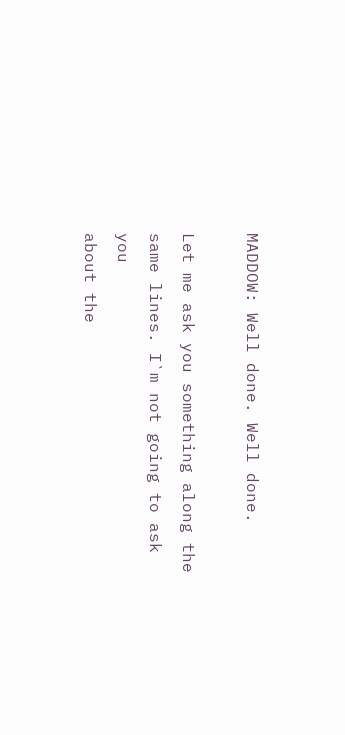MADDOW: Well done. Well done.

Let me ask you something along the same lines. I`m not going to ask you
about the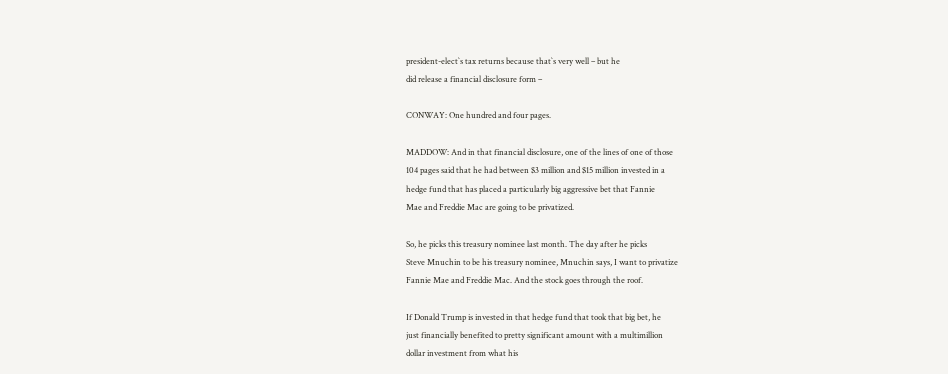president-elect`s tax returns because that`s very well – but he
did release a financial disclosure form –

CONWAY: One hundred and four pages.

MADDOW: And in that financial disclosure, one of the lines of one of those
104 pages said that he had between $3 million and $15 million invested in a
hedge fund that has placed a particularly big aggressive bet that Fannie
Mae and Freddie Mac are going to be privatized.

So, he picks this treasury nominee last month. The day after he picks
Steve Mnuchin to be his treasury nominee, Mnuchin says, I want to privatize
Fannie Mae and Freddie Mac. And the stock goes through the roof.

If Donald Trump is invested in that hedge fund that took that big bet, he
just financially benefited to pretty significant amount with a multimillion
dollar investment from what his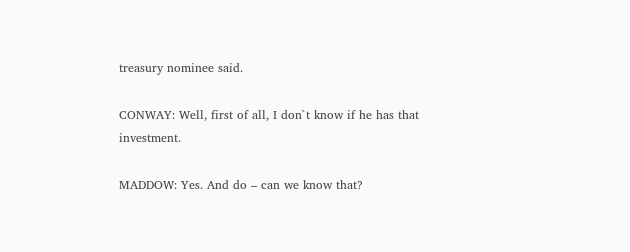treasury nominee said.

CONWAY: Well, first of all, I don`t know if he has that investment.

MADDOW: Yes. And do – can we know that?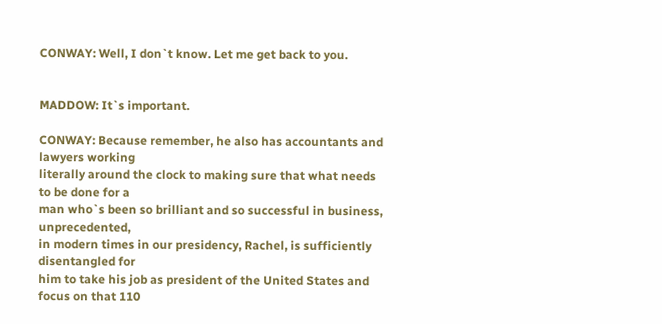CONWAY: Well, I don`t know. Let me get back to you.


MADDOW: It`s important.

CONWAY: Because remember, he also has accountants and lawyers working
literally around the clock to making sure that what needs to be done for a
man who`s been so brilliant and so successful in business, unprecedented,
in modern times in our presidency, Rachel, is sufficiently disentangled for
him to take his job as president of the United States and focus on that 110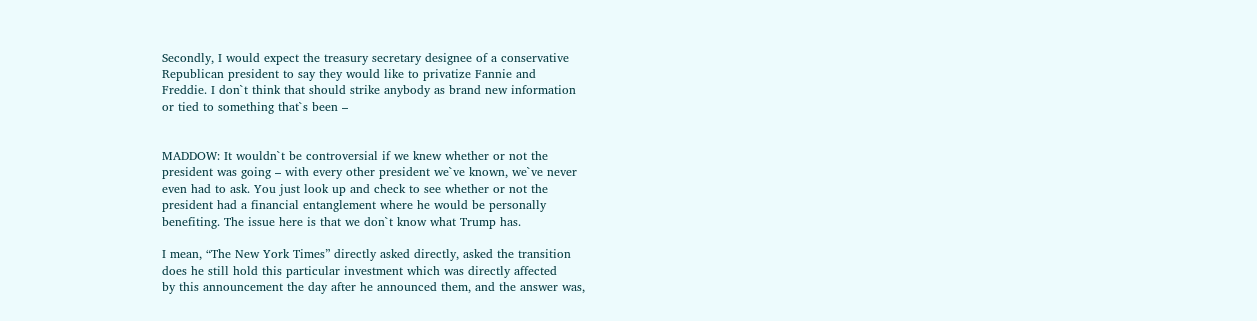Secondly, I would expect the treasury secretary designee of a conservative
Republican president to say they would like to privatize Fannie and
Freddie. I don`t think that should strike anybody as brand new information
or tied to something that`s been –


MADDOW: It wouldn`t be controversial if we knew whether or not the
president was going – with every other president we`ve known, we`ve never
even had to ask. You just look up and check to see whether or not the
president had a financial entanglement where he would be personally
benefiting. The issue here is that we don`t know what Trump has.

I mean, “The New York Times” directly asked directly, asked the transition
does he still hold this particular investment which was directly affected
by this announcement the day after he announced them, and the answer was,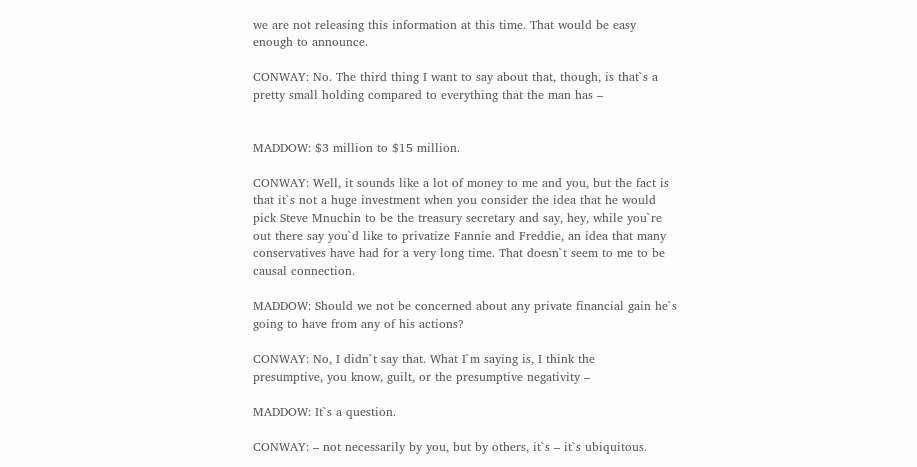we are not releasing this information at this time. That would be easy
enough to announce.

CONWAY: No. The third thing I want to say about that, though, is that`s a
pretty small holding compared to everything that the man has –


MADDOW: $3 million to $15 million.

CONWAY: Well, it sounds like a lot of money to me and you, but the fact is
that it`s not a huge investment when you consider the idea that he would
pick Steve Mnuchin to be the treasury secretary and say, hey, while you`re
out there say you`d like to privatize Fannie and Freddie, an idea that many
conservatives have had for a very long time. That doesn`t seem to me to be
causal connection.

MADDOW: Should we not be concerned about any private financial gain he`s
going to have from any of his actions?

CONWAY: No, I didn`t say that. What I`m saying is, I think the
presumptive, you know, guilt, or the presumptive negativity –

MADDOW: It`s a question.

CONWAY: – not necessarily by you, but by others, it`s – it`s ubiquitous.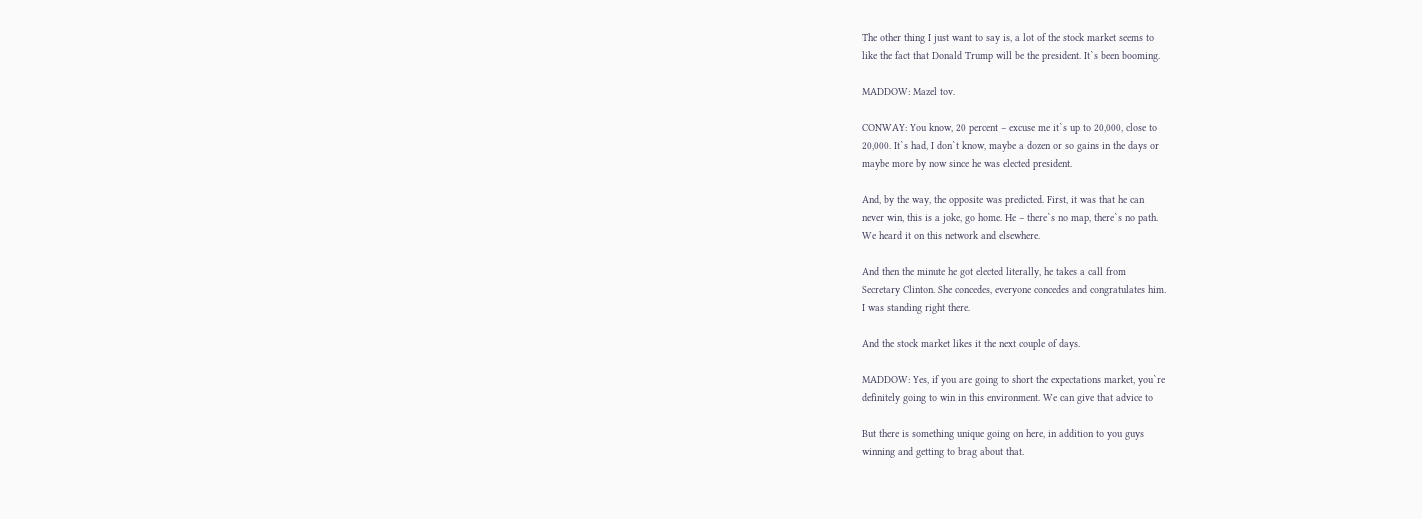The other thing I just want to say is, a lot of the stock market seems to
like the fact that Donald Trump will be the president. It`s been booming.

MADDOW: Mazel tov.

CONWAY: You know, 20 percent – excuse me it`s up to 20,000, close to
20,000. It`s had, I don`t know, maybe a dozen or so gains in the days or
maybe more by now since he was elected president.

And, by the way, the opposite was predicted. First, it was that he can
never win, this is a joke, go home. He – there`s no map, there`s no path.
We heard it on this network and elsewhere.

And then the minute he got elected literally, he takes a call from
Secretary Clinton. She concedes, everyone concedes and congratulates him.
I was standing right there.

And the stock market likes it the next couple of days.

MADDOW: Yes, if you are going to short the expectations market, you`re
definitely going to win in this environment. We can give that advice to

But there is something unique going on here, in addition to you guys
winning and getting to brag about that.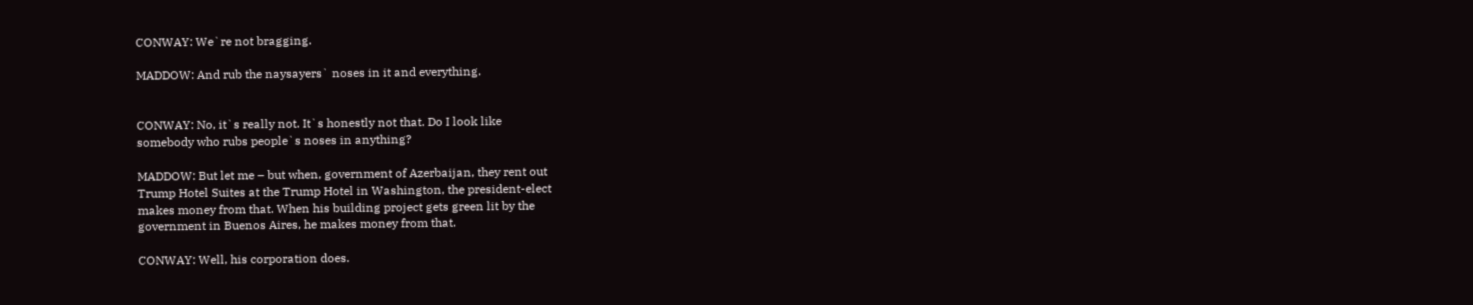CONWAY: We`re not bragging.

MADDOW: And rub the naysayers` noses in it and everything.


CONWAY: No, it`s really not. It`s honestly not that. Do I look like
somebody who rubs people`s noses in anything?

MADDOW: But let me – but when, government of Azerbaijan, they rent out
Trump Hotel Suites at the Trump Hotel in Washington, the president-elect
makes money from that. When his building project gets green lit by the
government in Buenos Aires, he makes money from that.

CONWAY: Well, his corporation does.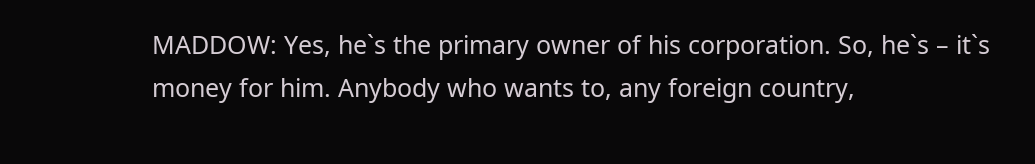MADDOW: Yes, he`s the primary owner of his corporation. So, he`s – it`s
money for him. Anybody who wants to, any foreign country,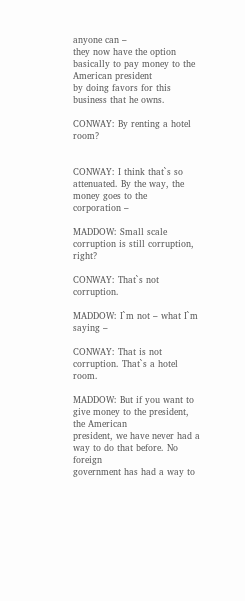anyone can –
they now have the option basically to pay money to the American president
by doing favors for this business that he owns.

CONWAY: By renting a hotel room?


CONWAY: I think that`s so attenuated. By the way, the money goes to the
corporation –

MADDOW: Small scale corruption is still corruption, right?

CONWAY: That`s not corruption.

MADDOW: I`m not – what I`m saying –

CONWAY: That is not corruption. That`s a hotel room.

MADDOW: But if you want to give money to the president, the American
president, we have never had a way to do that before. No foreign
government has had a way to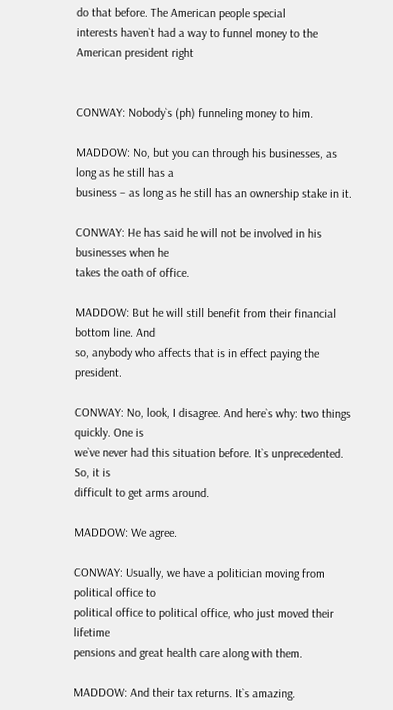do that before. The American people special
interests haven`t had a way to funnel money to the American president right


CONWAY: Nobody`s (ph) funneling money to him.

MADDOW: No, but you can through his businesses, as long as he still has a
business – as long as he still has an ownership stake in it.

CONWAY: He has said he will not be involved in his businesses when he
takes the oath of office.

MADDOW: But he will still benefit from their financial bottom line. And
so, anybody who affects that is in effect paying the president.

CONWAY: No, look, I disagree. And here`s why: two things quickly. One is
we`ve never had this situation before. It`s unprecedented. So, it is
difficult to get arms around.

MADDOW: We agree.

CONWAY: Usually, we have a politician moving from political office to
political office to political office, who just moved their lifetime
pensions and great health care along with them.

MADDOW: And their tax returns. It`s amazing.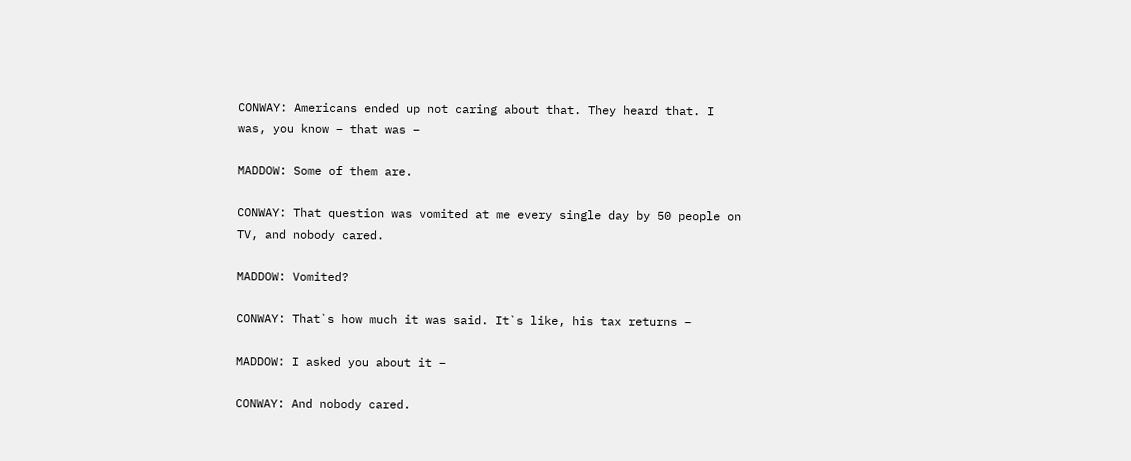CONWAY: Americans ended up not caring about that. They heard that. I
was, you know – that was –

MADDOW: Some of them are.

CONWAY: That question was vomited at me every single day by 50 people on
TV, and nobody cared.

MADDOW: Vomited?

CONWAY: That`s how much it was said. It`s like, his tax returns –

MADDOW: I asked you about it –

CONWAY: And nobody cared.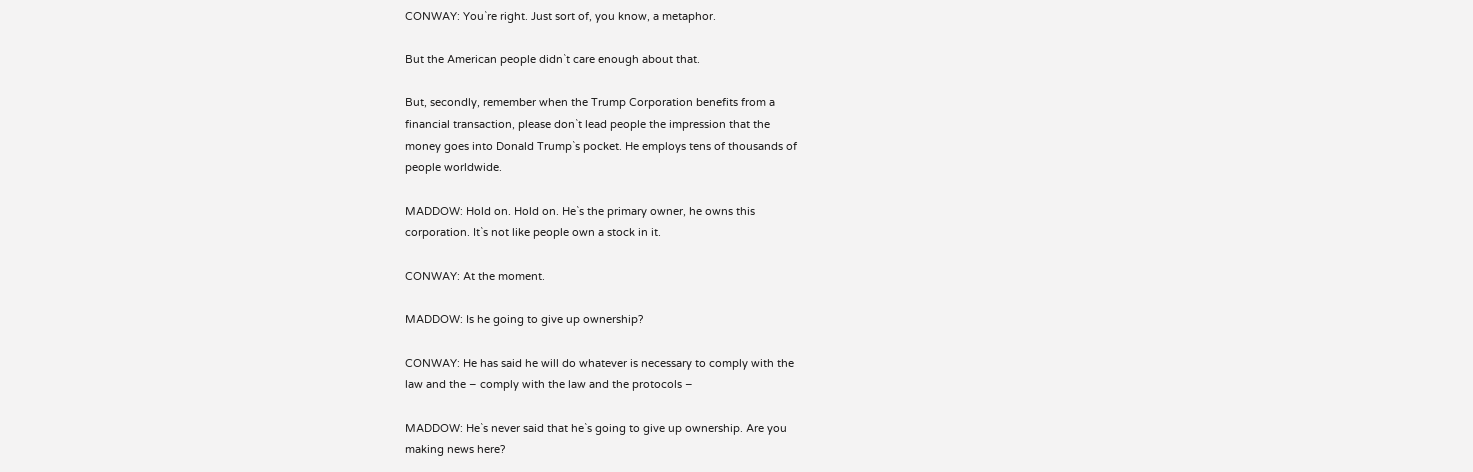CONWAY: You`re right. Just sort of, you know, a metaphor.

But the American people didn`t care enough about that.

But, secondly, remember when the Trump Corporation benefits from a
financial transaction, please don`t lead people the impression that the
money goes into Donald Trump`s pocket. He employs tens of thousands of
people worldwide.

MADDOW: Hold on. Hold on. He`s the primary owner, he owns this
corporation. It`s not like people own a stock in it.

CONWAY: At the moment.

MADDOW: Is he going to give up ownership?

CONWAY: He has said he will do whatever is necessary to comply with the
law and the – comply with the law and the protocols –

MADDOW: He`s never said that he`s going to give up ownership. Are you
making news here?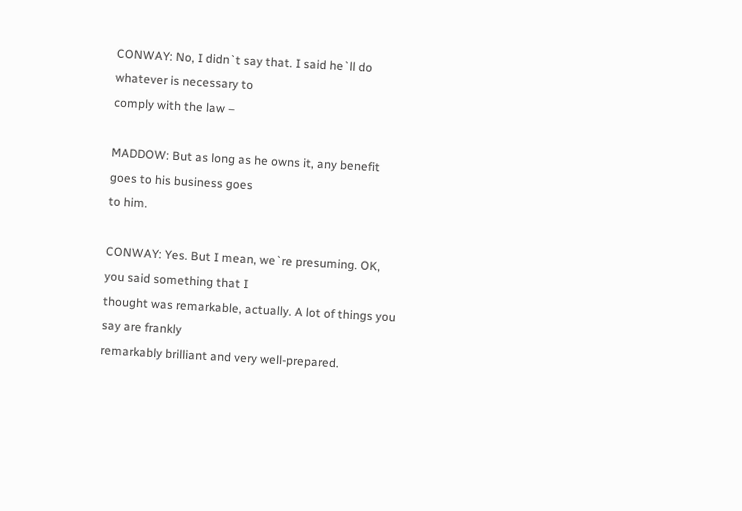CONWAY: No, I didn`t say that. I said he`ll do whatever is necessary to
comply with the law –

MADDOW: But as long as he owns it, any benefit goes to his business goes
to him.

CONWAY: Yes. But I mean, we`re presuming. OK, you said something that I
thought was remarkable, actually. A lot of things you say are frankly
remarkably brilliant and very well-prepared.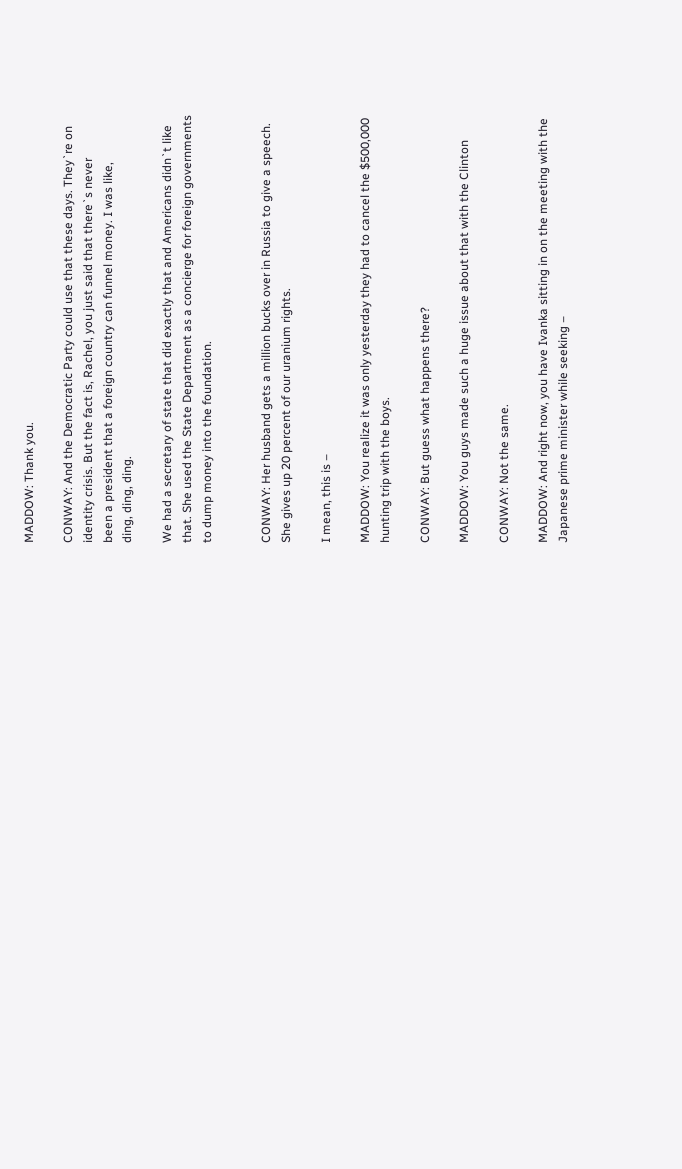MADDOW: Thank you.

CONWAY: And the Democratic Party could use that these days. They`re on
identity crisis. But the fact is, Rachel, you just said that there`s never
been a president that a foreign country can funnel money. I was like,
ding, ding, ding.

We had a secretary of state that did exactly that and Americans didn`t like
that. She used the State Department as a concierge for foreign governments
to dump money into the foundation.


CONWAY: Her husband gets a million bucks over in Russia to give a speech.
She gives up 20 percent of our uranium rights.

I mean, this is –

MADDOW: You realize it was only yesterday they had to cancel the $500,000
hunting trip with the boys.

CONWAY: But guess what happens there?

MADDOW: You guys made such a huge issue about that with the Clinton

CONWAY: Not the same.

MADDOW: And right now, you have Ivanka sitting in on the meeting with the
Japanese prime minister while seeking –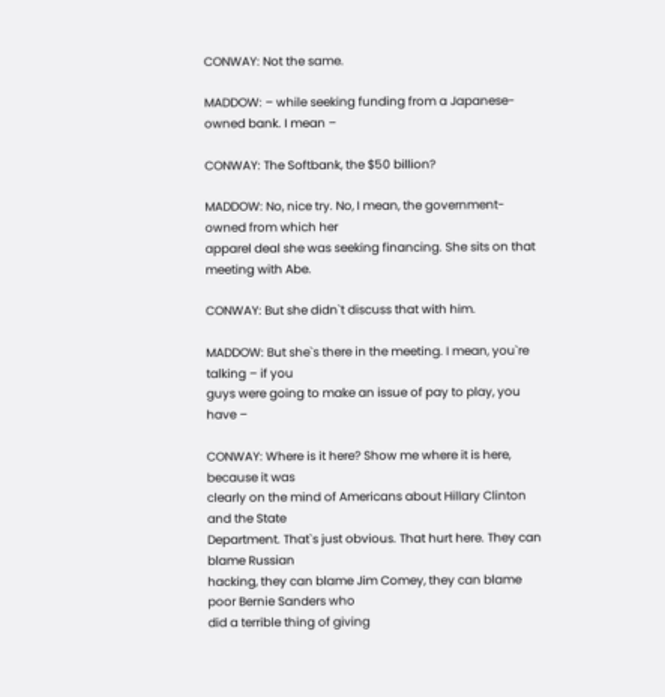CONWAY: Not the same.

MADDOW: – while seeking funding from a Japanese-owned bank. I mean –

CONWAY: The Softbank, the $50 billion?

MADDOW: No, nice try. No, I mean, the government-owned from which her
apparel deal she was seeking financing. She sits on that meeting with Abe.

CONWAY: But she didn`t discuss that with him.

MADDOW: But she`s there in the meeting. I mean, you`re talking – if you
guys were going to make an issue of pay to play, you have –

CONWAY: Where is it here? Show me where it is here, because it was
clearly on the mind of Americans about Hillary Clinton and the State
Department. That`s just obvious. That hurt here. They can blame Russian
hacking, they can blame Jim Comey, they can blame poor Bernie Sanders who
did a terrible thing of giving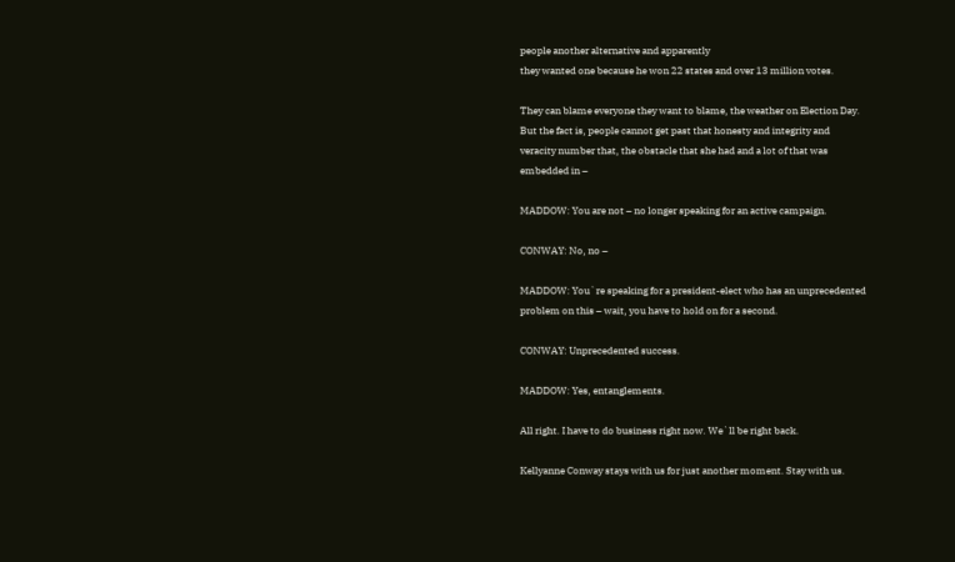people another alternative and apparently
they wanted one because he won 22 states and over 13 million votes.

They can blame everyone they want to blame, the weather on Election Day.
But the fact is, people cannot get past that honesty and integrity and
veracity number that, the obstacle that she had and a lot of that was
embedded in –

MADDOW: You are not – no longer speaking for an active campaign.

CONWAY: No, no –

MADDOW: You`re speaking for a president-elect who has an unprecedented
problem on this – wait, you have to hold on for a second.

CONWAY: Unprecedented success.

MADDOW: Yes, entanglements.

All right. I have to do business right now. We`ll be right back.

Kellyanne Conway stays with us for just another moment. Stay with us.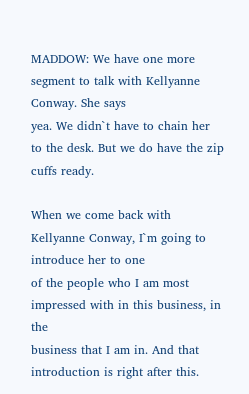MADDOW: We have one more segment to talk with Kellyanne Conway. She says
yea. We didn`t have to chain her to the desk. But we do have the zip
cuffs ready.

When we come back with Kellyanne Conway, I`m going to introduce her to one
of the people who I am most impressed with in this business, in the
business that I am in. And that introduction is right after this.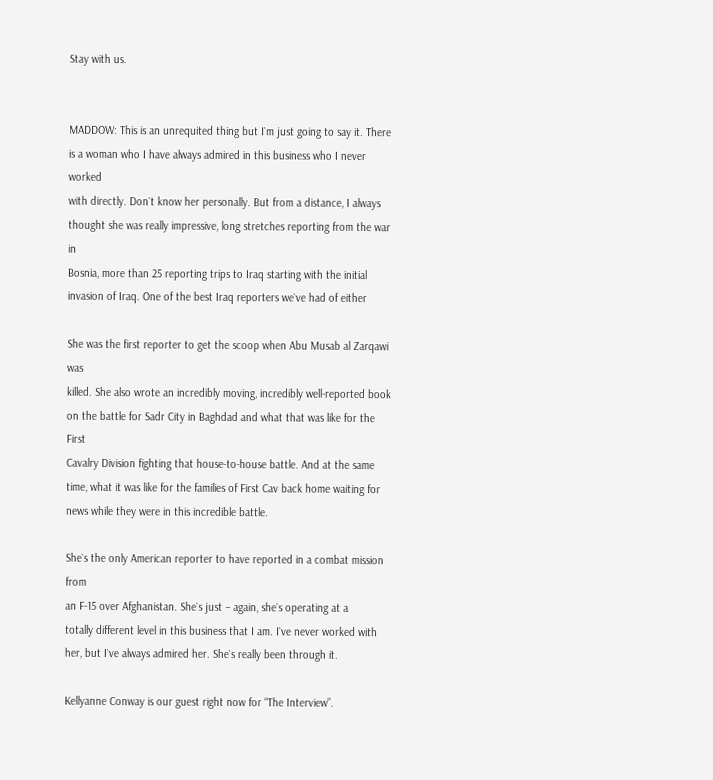Stay with us.


MADDOW: This is an unrequited thing but I`m just going to say it. There
is a woman who I have always admired in this business who I never worked
with directly. Don`t know her personally. But from a distance, I always
thought she was really impressive, long stretches reporting from the war in
Bosnia, more than 25 reporting trips to Iraq starting with the initial
invasion of Iraq. One of the best Iraq reporters we`ve had of either

She was the first reporter to get the scoop when Abu Musab al Zarqawi was
killed. She also wrote an incredibly moving, incredibly well-reported book
on the battle for Sadr City in Baghdad and what that was like for the First
Cavalry Division fighting that house-to-house battle. And at the same
time, what it was like for the families of First Cav back home waiting for
news while they were in this incredible battle.

She`s the only American reporter to have reported in a combat mission from
an F-15 over Afghanistan. She`s just – again, she`s operating at a
totally different level in this business that I am. I`ve never worked with
her, but I`ve always admired her. She`s really been through it.

Kellyanne Conway is our guest right now for “The Interview”.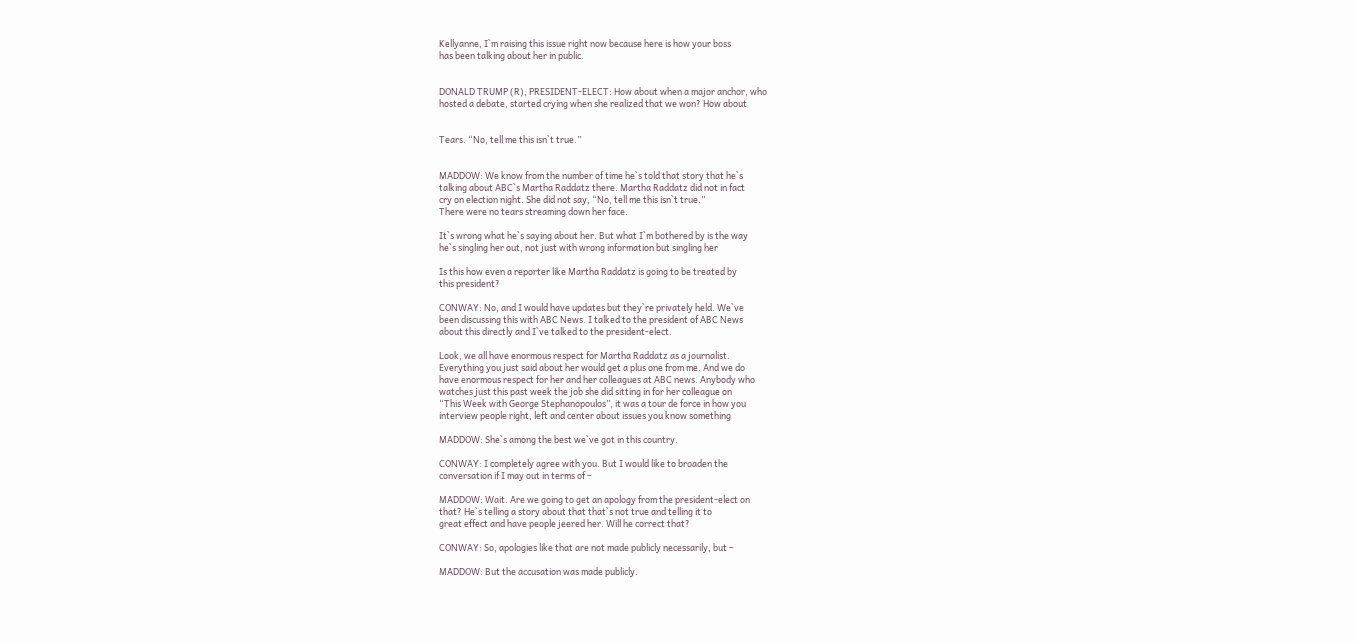Kellyanne, I`m raising this issue right now because here is how your boss
has been talking about her in public.


DONALD TRUMP (R), PRESIDENT-ELECT: How about when a major anchor, who
hosted a debate, started crying when she realized that we won? How about


Tears. “No, tell me this isn`t true.”


MADDOW: We know from the number of time he`s told that story that he`s
talking about ABC`s Martha Raddatz there. Martha Raddatz did not in fact
cry on election night. She did not say, “No, tell me this isn`t true.”
There were no tears streaming down her face.

It`s wrong what he`s saying about her. But what I`m bothered by is the way
he`s singling her out, not just with wrong information but singling her

Is this how even a reporter like Martha Raddatz is going to be treated by
this president?

CONWAY: No, and I would have updates but they`re privately held. We`ve
been discussing this with ABC News. I talked to the president of ABC News
about this directly and I`ve talked to the president-elect.

Look, we all have enormous respect for Martha Raddatz as a journalist.
Everything you just said about her would get a plus one from me. And we do
have enormous respect for her and her colleagues at ABC news. Anybody who
watches just this past week the job she did sitting in for her colleague on
“This Week with George Stephanopoulos”, it was a tour de force in how you
interview people right, left and center about issues you know something

MADDOW: She`s among the best we`ve got in this country.

CONWAY: I completely agree with you. But I would like to broaden the
conversation if I may out in terms of –

MADDOW: Wait. Are we going to get an apology from the president-elect on
that? He`s telling a story about that that`s not true and telling it to
great effect and have people jeered her. Will he correct that?

CONWAY: So, apologies like that are not made publicly necessarily, but –

MADDOW: But the accusation was made publicly.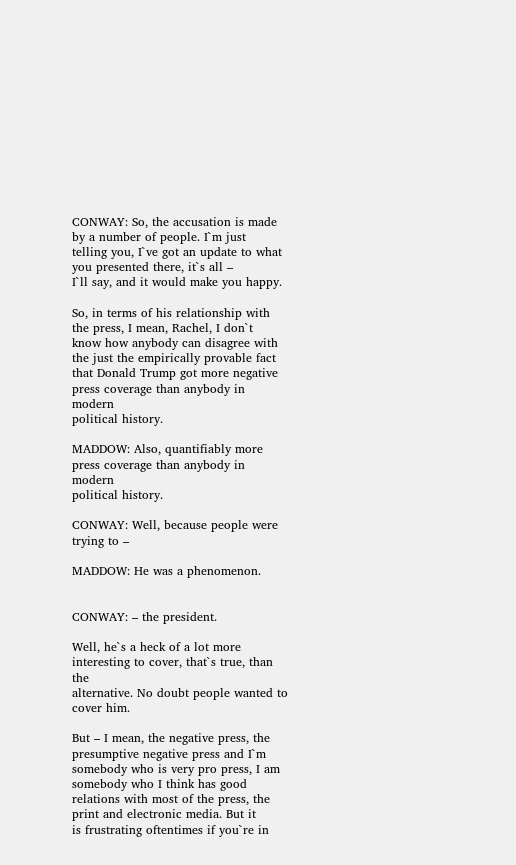CONWAY: So, the accusation is made by a number of people. I`m just
telling you, I`ve got an update to what you presented there, it`s all –
I`ll say, and it would make you happy.

So, in terms of his relationship with the press, I mean, Rachel, I don`t
know how anybody can disagree with the just the empirically provable fact
that Donald Trump got more negative press coverage than anybody in modern
political history.

MADDOW: Also, quantifiably more press coverage than anybody in modern
political history.

CONWAY: Well, because people were trying to –

MADDOW: He was a phenomenon.


CONWAY: – the president.

Well, he`s a heck of a lot more interesting to cover, that`s true, than the
alternative. No doubt people wanted to cover him.

But – I mean, the negative press, the presumptive negative press and I`m
somebody who is very pro press, I am somebody who I think has good
relations with most of the press, the print and electronic media. But it
is frustrating oftentimes if you`re in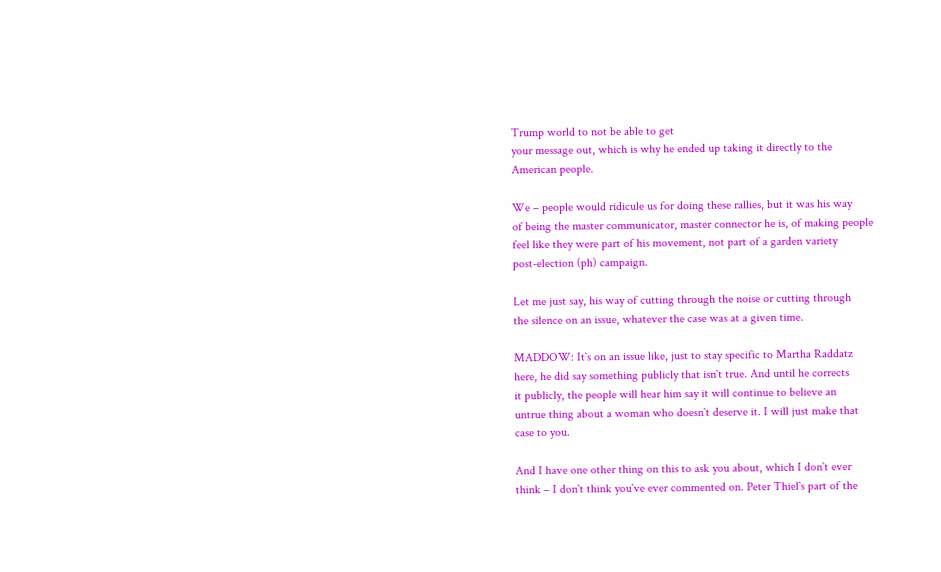Trump world to not be able to get
your message out, which is why he ended up taking it directly to the
American people.

We – people would ridicule us for doing these rallies, but it was his way
of being the master communicator, master connector he is, of making people
feel like they were part of his movement, not part of a garden variety
post-election (ph) campaign.

Let me just say, his way of cutting through the noise or cutting through
the silence on an issue, whatever the case was at a given time.

MADDOW: It`s on an issue like, just to stay specific to Martha Raddatz
here, he did say something publicly that isn`t true. And until he corrects
it publicly, the people will hear him say it will continue to believe an
untrue thing about a woman who doesn`t deserve it. I will just make that
case to you.

And I have one other thing on this to ask you about, which I don`t ever
think – I don`t think you`ve ever commented on. Peter Thiel`s part of the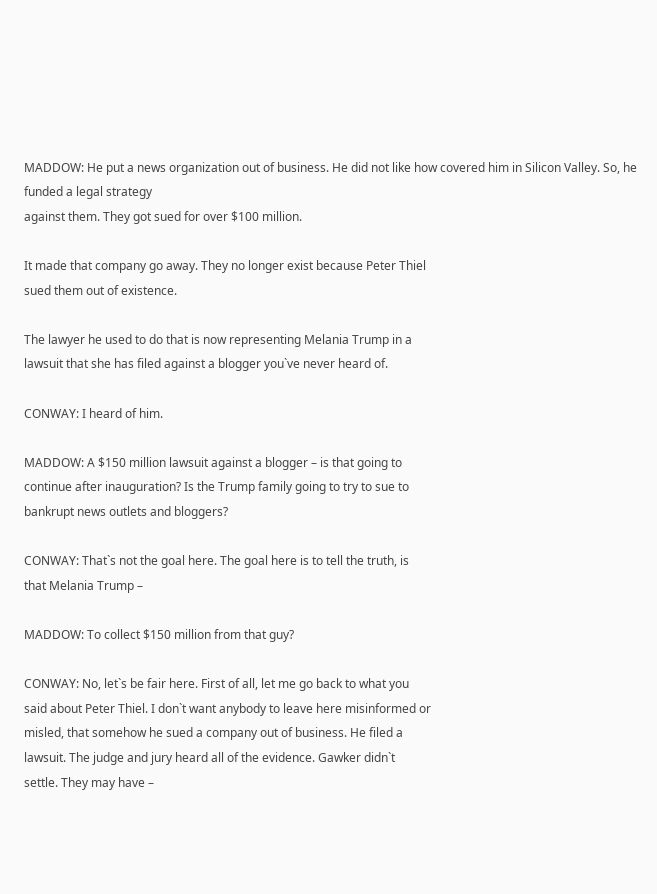MADDOW: He put a news organization out of business. He did not like how covered him in Silicon Valley. So, he funded a legal strategy
against them. They got sued for over $100 million.

It made that company go away. They no longer exist because Peter Thiel
sued them out of existence.

The lawyer he used to do that is now representing Melania Trump in a
lawsuit that she has filed against a blogger you`ve never heard of.

CONWAY: I heard of him.

MADDOW: A $150 million lawsuit against a blogger – is that going to
continue after inauguration? Is the Trump family going to try to sue to
bankrupt news outlets and bloggers?

CONWAY: That`s not the goal here. The goal here is to tell the truth, is
that Melania Trump –

MADDOW: To collect $150 million from that guy?

CONWAY: No, let`s be fair here. First of all, let me go back to what you
said about Peter Thiel. I don`t want anybody to leave here misinformed or
misled, that somehow he sued a company out of business. He filed a
lawsuit. The judge and jury heard all of the evidence. Gawker didn`t
settle. They may have –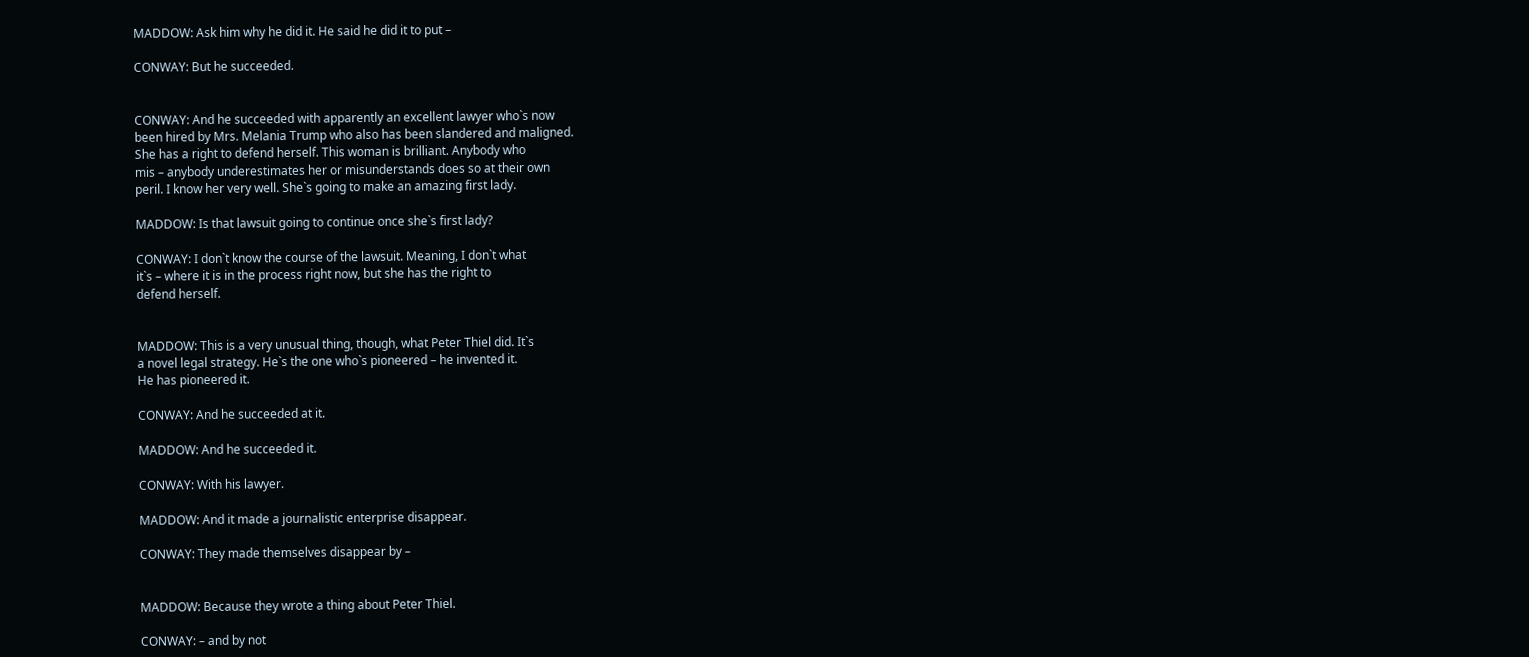MADDOW: Ask him why he did it. He said he did it to put –

CONWAY: But he succeeded.


CONWAY: And he succeeded with apparently an excellent lawyer who`s now
been hired by Mrs. Melania Trump who also has been slandered and maligned.
She has a right to defend herself. This woman is brilliant. Anybody who
mis – anybody underestimates her or misunderstands does so at their own
peril. I know her very well. She`s going to make an amazing first lady.

MADDOW: Is that lawsuit going to continue once she`s first lady?

CONWAY: I don`t know the course of the lawsuit. Meaning, I don`t what
it`s – where it is in the process right now, but she has the right to
defend herself.


MADDOW: This is a very unusual thing, though, what Peter Thiel did. It`s
a novel legal strategy. He`s the one who`s pioneered – he invented it.
He has pioneered it.

CONWAY: And he succeeded at it.

MADDOW: And he succeeded it.

CONWAY: With his lawyer.

MADDOW: And it made a journalistic enterprise disappear.

CONWAY: They made themselves disappear by –


MADDOW: Because they wrote a thing about Peter Thiel.

CONWAY: – and by not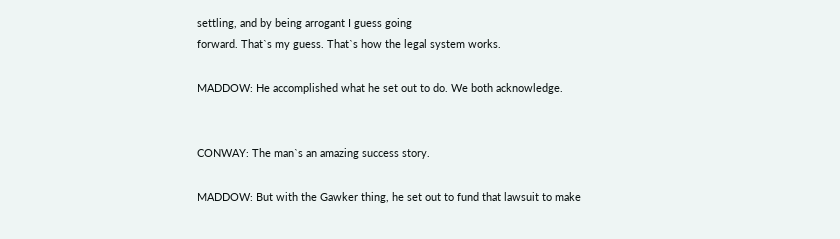settling, and by being arrogant I guess going
forward. That`s my guess. That`s how the legal system works.

MADDOW: He accomplished what he set out to do. We both acknowledge.


CONWAY: The man`s an amazing success story.

MADDOW: But with the Gawker thing, he set out to fund that lawsuit to make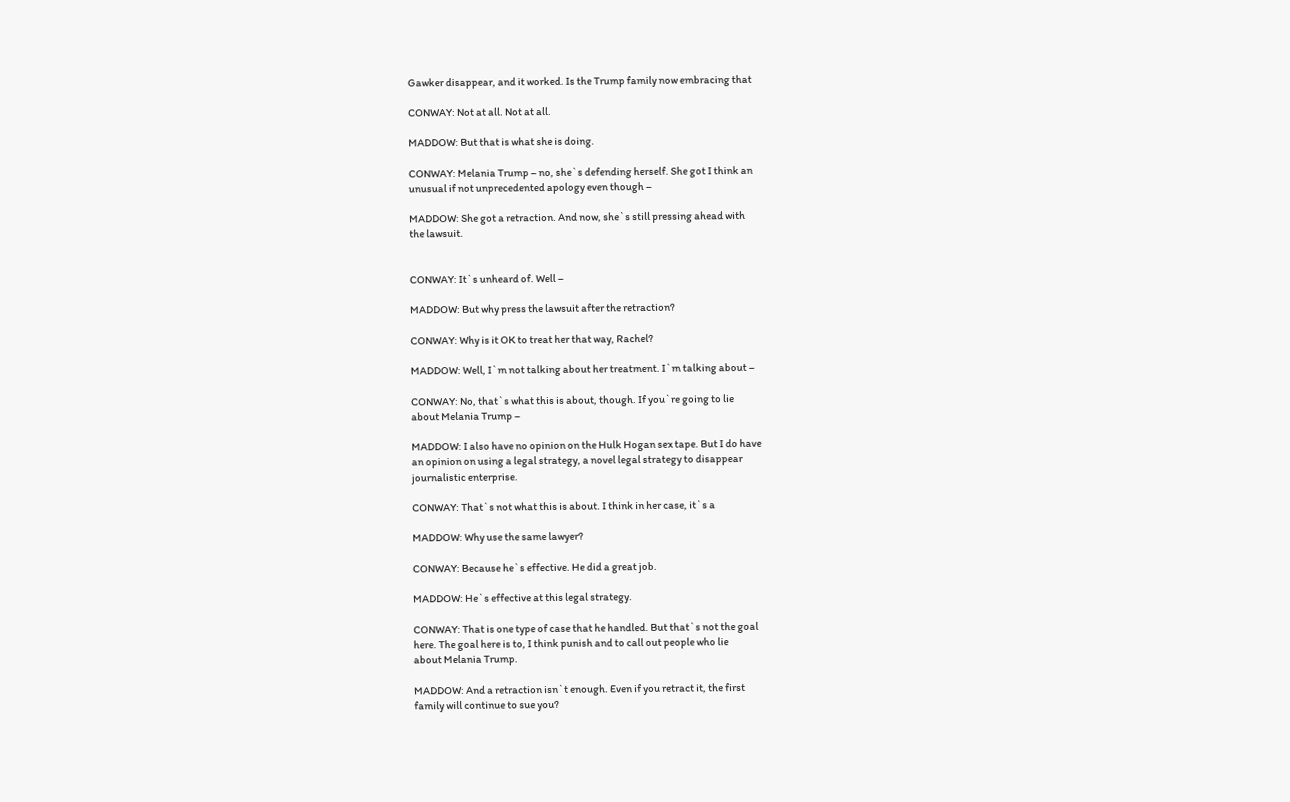Gawker disappear, and it worked. Is the Trump family now embracing that

CONWAY: Not at all. Not at all.

MADDOW: But that is what she is doing.

CONWAY: Melania Trump – no, she`s defending herself. She got I think an
unusual if not unprecedented apology even though –

MADDOW: She got a retraction. And now, she`s still pressing ahead with
the lawsuit.


CONWAY: It`s unheard of. Well –

MADDOW: But why press the lawsuit after the retraction?

CONWAY: Why is it OK to treat her that way, Rachel?

MADDOW: Well, I`m not talking about her treatment. I`m talking about –

CONWAY: No, that`s what this is about, though. If you`re going to lie
about Melania Trump –

MADDOW: I also have no opinion on the Hulk Hogan sex tape. But I do have
an opinion on using a legal strategy, a novel legal strategy to disappear
journalistic enterprise.

CONWAY: That`s not what this is about. I think in her case, it`s a

MADDOW: Why use the same lawyer?

CONWAY: Because he`s effective. He did a great job.

MADDOW: He`s effective at this legal strategy.

CONWAY: That is one type of case that he handled. But that`s not the goal
here. The goal here is to, I think punish and to call out people who lie
about Melania Trump.

MADDOW: And a retraction isn`t enough. Even if you retract it, the first
family will continue to sue you?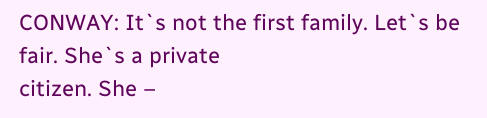CONWAY: It`s not the first family. Let`s be fair. She`s a private
citizen. She –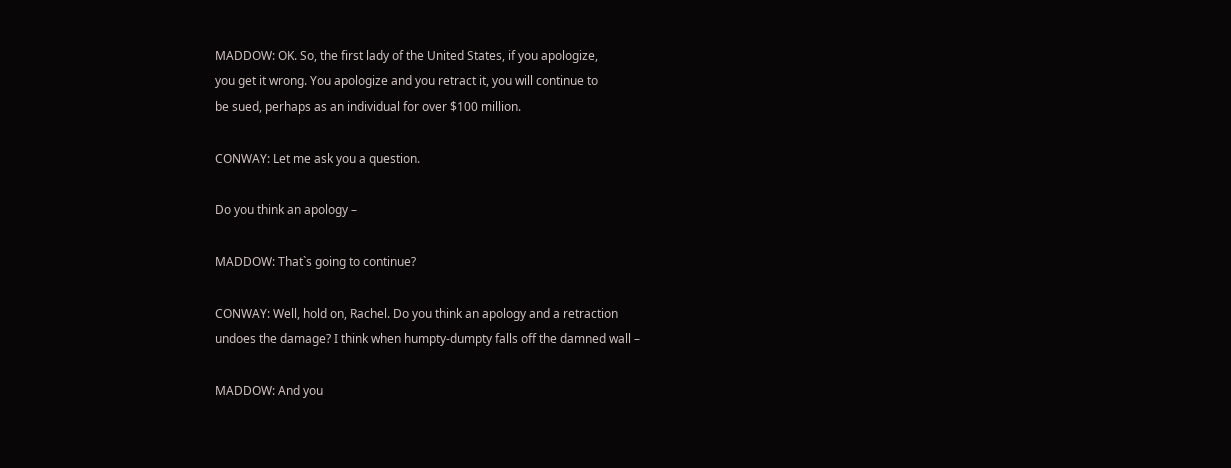MADDOW: OK. So, the first lady of the United States, if you apologize,
you get it wrong. You apologize and you retract it, you will continue to
be sued, perhaps as an individual for over $100 million.

CONWAY: Let me ask you a question.

Do you think an apology –

MADDOW: That`s going to continue?

CONWAY: Well, hold on, Rachel. Do you think an apology and a retraction
undoes the damage? I think when humpty-dumpty falls off the damned wall –

MADDOW: And you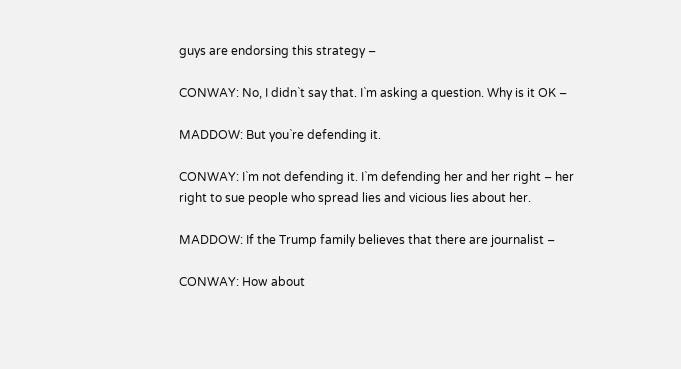guys are endorsing this strategy –

CONWAY: No, I didn`t say that. I`m asking a question. Why is it OK –

MADDOW: But you`re defending it.

CONWAY: I`m not defending it. I`m defending her and her right – her
right to sue people who spread lies and vicious lies about her.

MADDOW: If the Trump family believes that there are journalist –

CONWAY: How about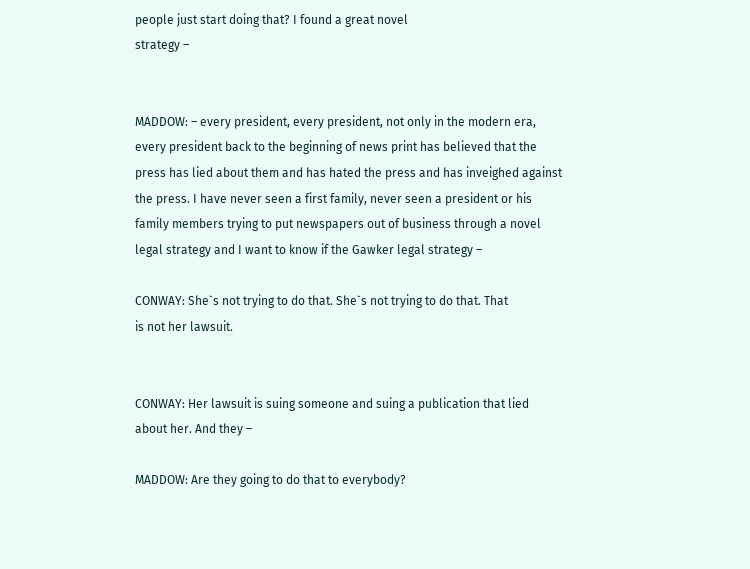people just start doing that? I found a great novel
strategy –


MADDOW: – every president, every president, not only in the modern era,
every president back to the beginning of news print has believed that the
press has lied about them and has hated the press and has inveighed against
the press. I have never seen a first family, never seen a president or his
family members trying to put newspapers out of business through a novel
legal strategy and I want to know if the Gawker legal strategy –

CONWAY: She`s not trying to do that. She`s not trying to do that. That
is not her lawsuit.


CONWAY: Her lawsuit is suing someone and suing a publication that lied
about her. And they –

MADDOW: Are they going to do that to everybody?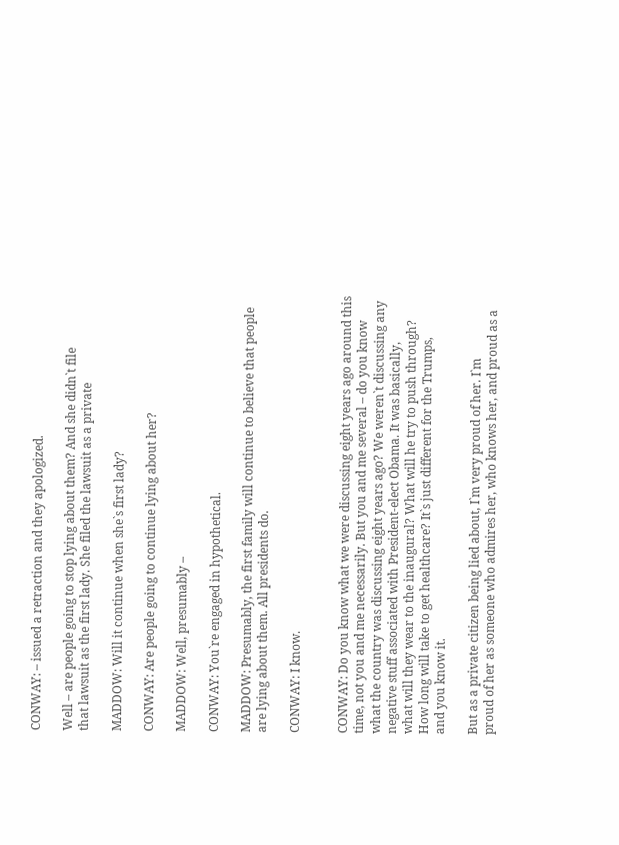CONWAY: – issued a retraction and they apologized.

Well – are people going to stop lying about them? And she didn`t file
that lawsuit as the first lady. She filed the lawsuit as a private

MADDOW: Will it continue when she`s first lady?

CONWAY: Are people going to continue lying about her?

MADDOW: Well, presumably –

CONWAY: You`re engaged in hypothetical.

MADDOW: Presumably, the first family will continue to believe that people
are lying about them. All presidents do.

CONWAY: I know.


CONWAY: Do you know what we were discussing eight years ago around this
time, not you and me necessarily. But you and me several – do you know
what the country was discussing eight years ago? We weren`t discussing any
negative stuff associated with President-elect Obama. It was basically,
what will they wear to the inaugural? What will he try to push through?
How long will take to get healthcare? It`s just different for the Trumps,
and you know it.

But as a private citizen being lied about, I`m very proud of her. I`m
proud of her as someone who admires her, who knows her, and proud as a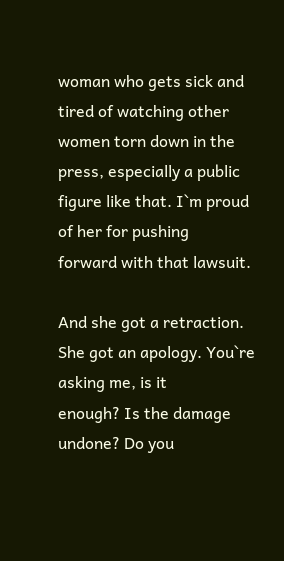woman who gets sick and tired of watching other women torn down in the
press, especially a public figure like that. I`m proud of her for pushing
forward with that lawsuit.

And she got a retraction. She got an apology. You`re asking me, is it
enough? Is the damage undone? Do you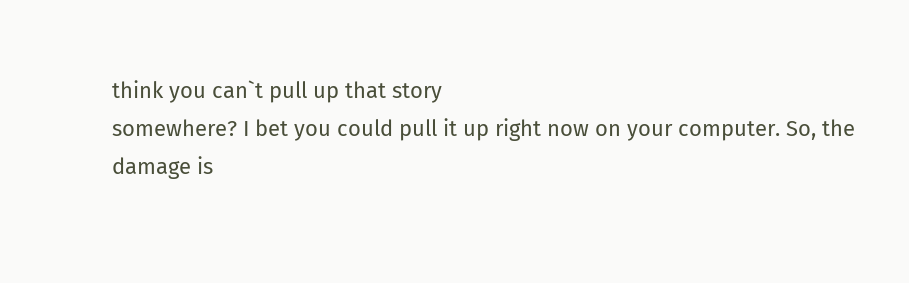think you can`t pull up that story
somewhere? I bet you could pull it up right now on your computer. So, the
damage is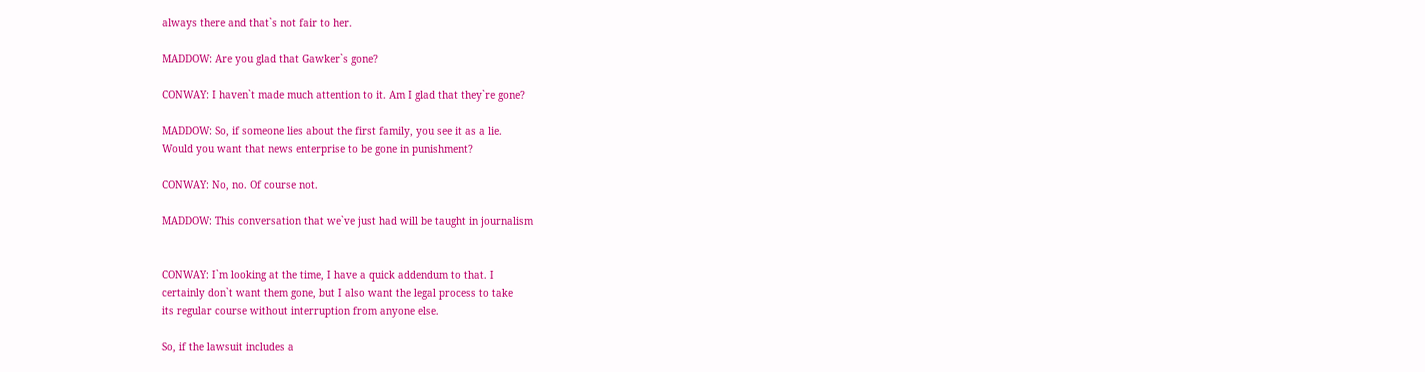always there and that`s not fair to her.

MADDOW: Are you glad that Gawker`s gone?

CONWAY: I haven`t made much attention to it. Am I glad that they`re gone?

MADDOW: So, if someone lies about the first family, you see it as a lie.
Would you want that news enterprise to be gone in punishment?

CONWAY: No, no. Of course not.

MADDOW: This conversation that we`ve just had will be taught in journalism


CONWAY: I`m looking at the time, I have a quick addendum to that. I
certainly don`t want them gone, but I also want the legal process to take
its regular course without interruption from anyone else.

So, if the lawsuit includes a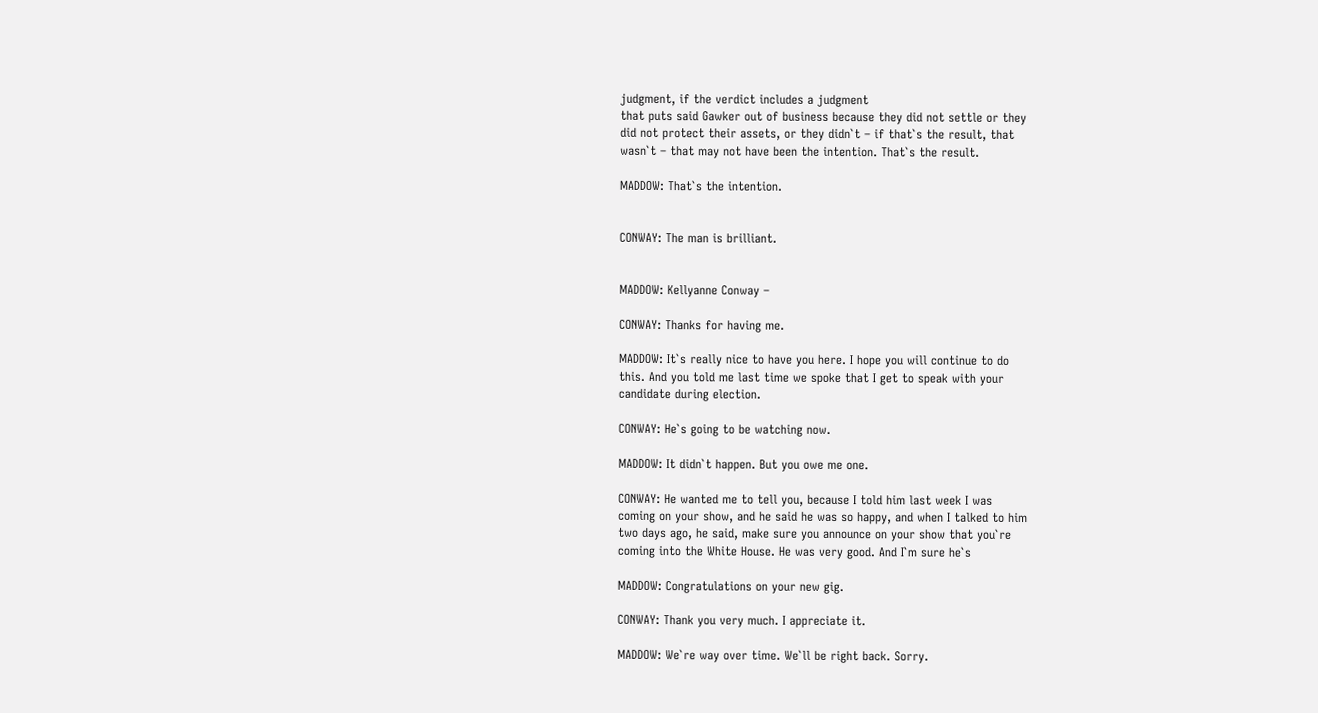judgment, if the verdict includes a judgment
that puts said Gawker out of business because they did not settle or they
did not protect their assets, or they didn`t – if that`s the result, that
wasn`t – that may not have been the intention. That`s the result.

MADDOW: That`s the intention.


CONWAY: The man is brilliant.


MADDOW: Kellyanne Conway –

CONWAY: Thanks for having me.

MADDOW: It`s really nice to have you here. I hope you will continue to do
this. And you told me last time we spoke that I get to speak with your
candidate during election.

CONWAY: He`s going to be watching now.

MADDOW: It didn`t happen. But you owe me one.

CONWAY: He wanted me to tell you, because I told him last week I was
coming on your show, and he said he was so happy, and when I talked to him
two days ago, he said, make sure you announce on your show that you`re
coming into the White House. He was very good. And I`m sure he`s

MADDOW: Congratulations on your new gig.

CONWAY: Thank you very much. I appreciate it.

MADDOW: We`re way over time. We`ll be right back. Sorry.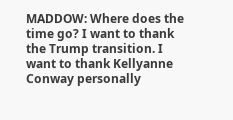MADDOW: Where does the time go? I want to thank the Trump transition. I
want to thank Kellyanne Conway personally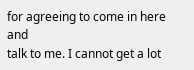for agreeing to come in here and
talk to me. I cannot get a lot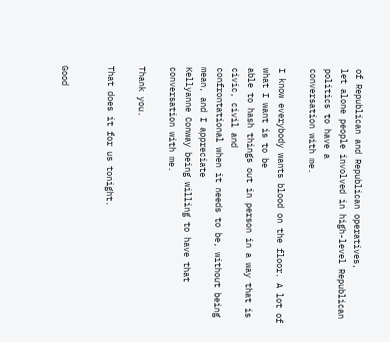of Republican and Republican operatives,
let alone people involved in high-level Republican politics to have a
conversation with me.

I know everybody wants blood on the floor. A lot of what I want is to be
able to hash things out in person in a way that is civic, civil and
confrontational when it needs to be, without being mean, and I appreciate
Kellyanne Conway being willing to have that conversation with me.

Thank you.

That does it for us tonight.


Good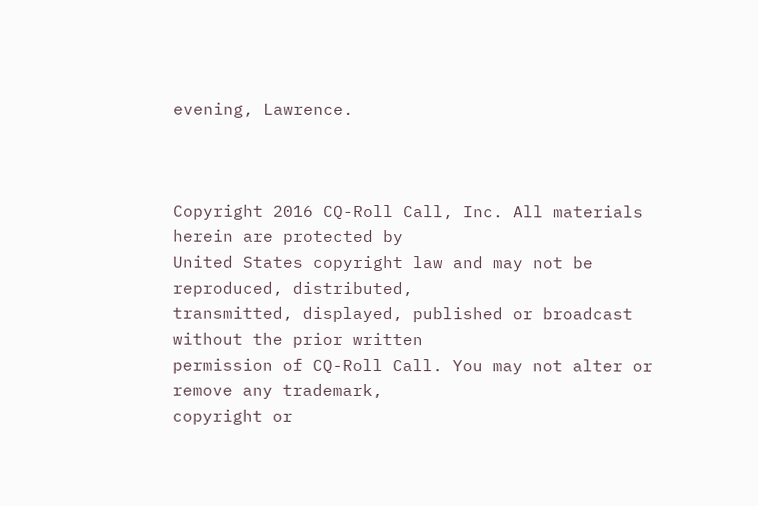evening, Lawrence.



Copyright 2016 CQ-Roll Call, Inc. All materials herein are protected by
United States copyright law and may not be reproduced, distributed,
transmitted, displayed, published or broadcast without the prior written
permission of CQ-Roll Call. You may not alter or remove any trademark,
copyright or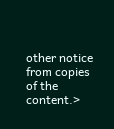other notice from copies of the content.>